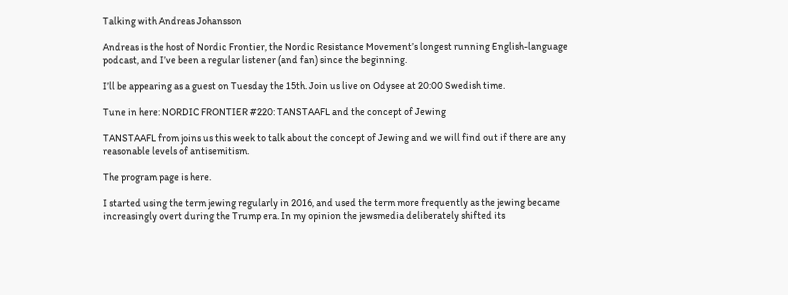Talking with Andreas Johansson

Andreas is the host of Nordic Frontier, the Nordic Resistance Movement’s longest running English-language podcast, and I’ve been a regular listener (and fan) since the beginning.

I’ll be appearing as a guest on Tuesday the 15th. Join us live on Odysee at 20:00 Swedish time.

Tune in here: NORDIC FRONTIER #220: TANSTAAFL and the concept of Jewing

TANSTAAFL from joins us this week to talk about the concept of Jewing and we will find out if there are any reasonable levels of antisemitism.

The program page is here.

I started using the term jewing regularly in 2016, and used the term more frequently as the jewing became increasingly overt during the Trump era. In my opinion the jewsmedia deliberately shifted its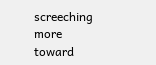screeching more toward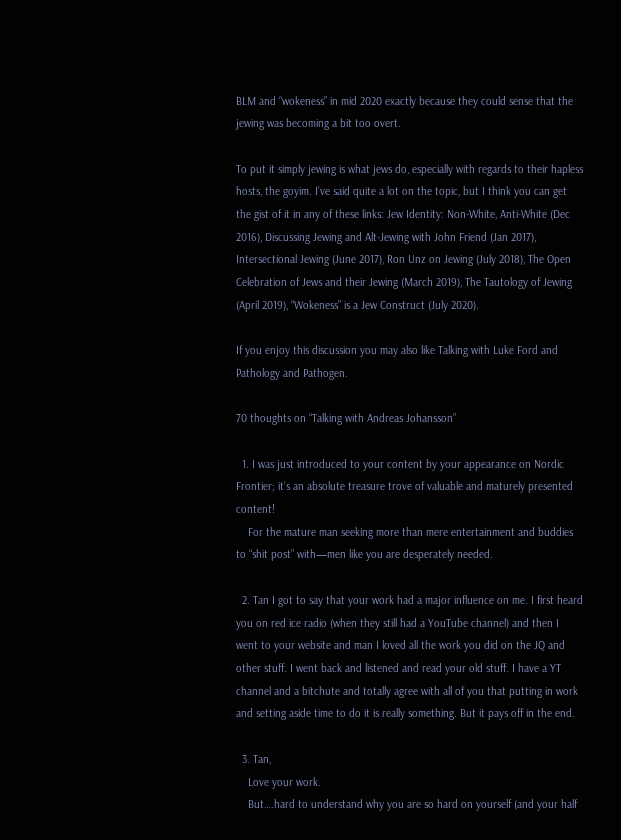BLM and “wokeness” in mid 2020 exactly because they could sense that the jewing was becoming a bit too overt.

To put it simply jewing is what jews do, especially with regards to their hapless hosts, the goyim. I’ve said quite a lot on the topic, but I think you can get the gist of it in any of these links: Jew Identity: Non-White, Anti-White (Dec 2016), Discussing Jewing and Alt-Jewing with John Friend (Jan 2017), Intersectional Jewing (June 2017), Ron Unz on Jewing (July 2018), The Open Celebration of Jews and their Jewing (March 2019), The Tautology of Jewing (April 2019), “Wokeness” is a Jew Construct (July 2020).

If you enjoy this discussion you may also like Talking with Luke Ford and Pathology and Pathogen.

70 thoughts on “Talking with Andreas Johansson”

  1. I was just introduced to your content by your appearance on Nordic Frontier; it’s an absolute treasure trove of valuable and maturely presented content!
    For the mature man seeking more than mere entertainment and buddies to “shit post” with—men like you are desperately needed.

  2. Tan I got to say that your work had a major influence on me. I first heard you on red ice radio (when they still had a YouTube channel) and then I went to your website and man I loved all the work you did on the JQ and other stuff. I went back and listened and read your old stuff. I have a YT channel and a bitchute and totally agree with all of you that putting in work and setting aside time to do it is really something. But it pays off in the end.

  3. Tan,
    Love your work.
    But….hard to understand why you are so hard on yourself (and your half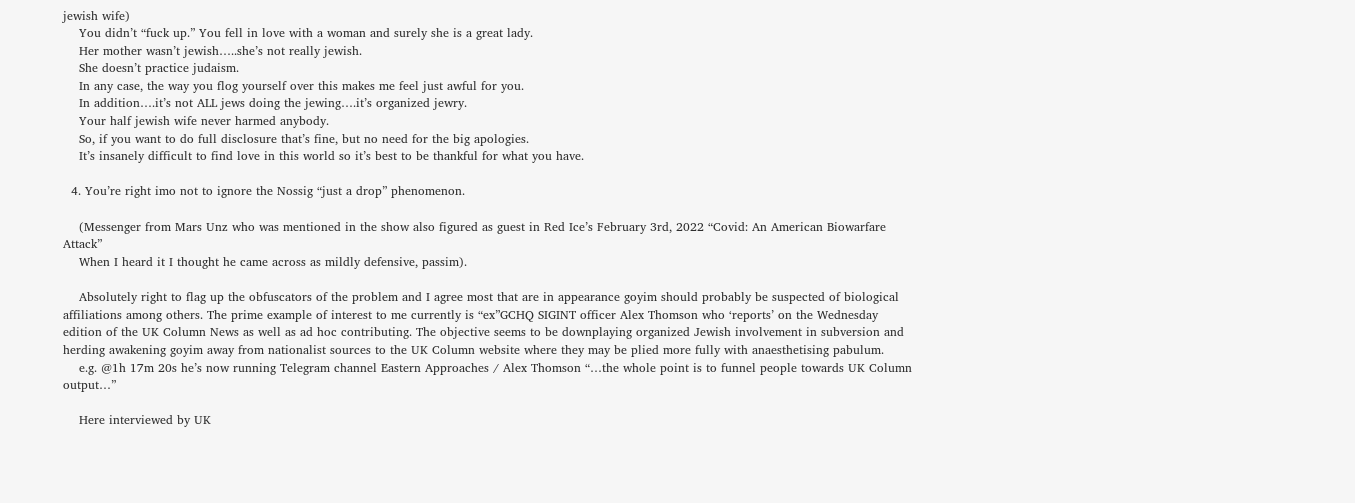jewish wife)
    You didn’t “fuck up.” You fell in love with a woman and surely she is a great lady.
    Her mother wasn’t jewish…..she’s not really jewish.
    She doesn’t practice judaism.
    In any case, the way you flog yourself over this makes me feel just awful for you.
    In addition….it’s not ALL jews doing the jewing….it’s organized jewry.
    Your half jewish wife never harmed anybody.
    So, if you want to do full disclosure that’s fine, but no need for the big apologies.
    It’s insanely difficult to find love in this world so it’s best to be thankful for what you have.

  4. You’re right imo not to ignore the Nossig “just a drop” phenomenon.

    (Messenger from Mars Unz who was mentioned in the show also figured as guest in Red Ice’s February 3rd, 2022 “Covid: An American Biowarfare Attack”
    When I heard it I thought he came across as mildly defensive, passim).

    Absolutely right to flag up the obfuscators of the problem and I agree most that are in appearance goyim should probably be suspected of biological affiliations among others. The prime example of interest to me currently is “ex”GCHQ SIGINT officer Alex Thomson who ‘reports’ on the Wednesday edition of the UK Column News as well as ad hoc contributing. The objective seems to be downplaying organized Jewish involvement in subversion and herding awakening goyim away from nationalist sources to the UK Column website where they may be plied more fully with anaesthetising pabulum.
    e.g. @1h 17m 20s he’s now running Telegram channel Eastern Approaches / Alex Thomson “…the whole point is to funnel people towards UK Column output…”

    Here interviewed by UK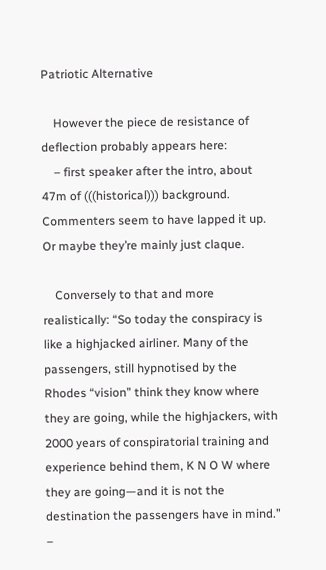Patriotic Alternative

    However the piece de resistance of deflection probably appears here:
    – first speaker after the intro, about 47m of (((historical))) background. Commenters seem to have lapped it up. Or maybe they’re mainly just claque.

    Conversely to that and more realistically: “So today the conspiracy is like a highjacked airliner. Many of the passengers, still hypnotised by the Rhodes “vision” think they know where they are going, while the highjackers, with 2000 years of conspiratorial training and experience behind them, K N O W where they are going—and it is not the destination the passengers have in mind.” –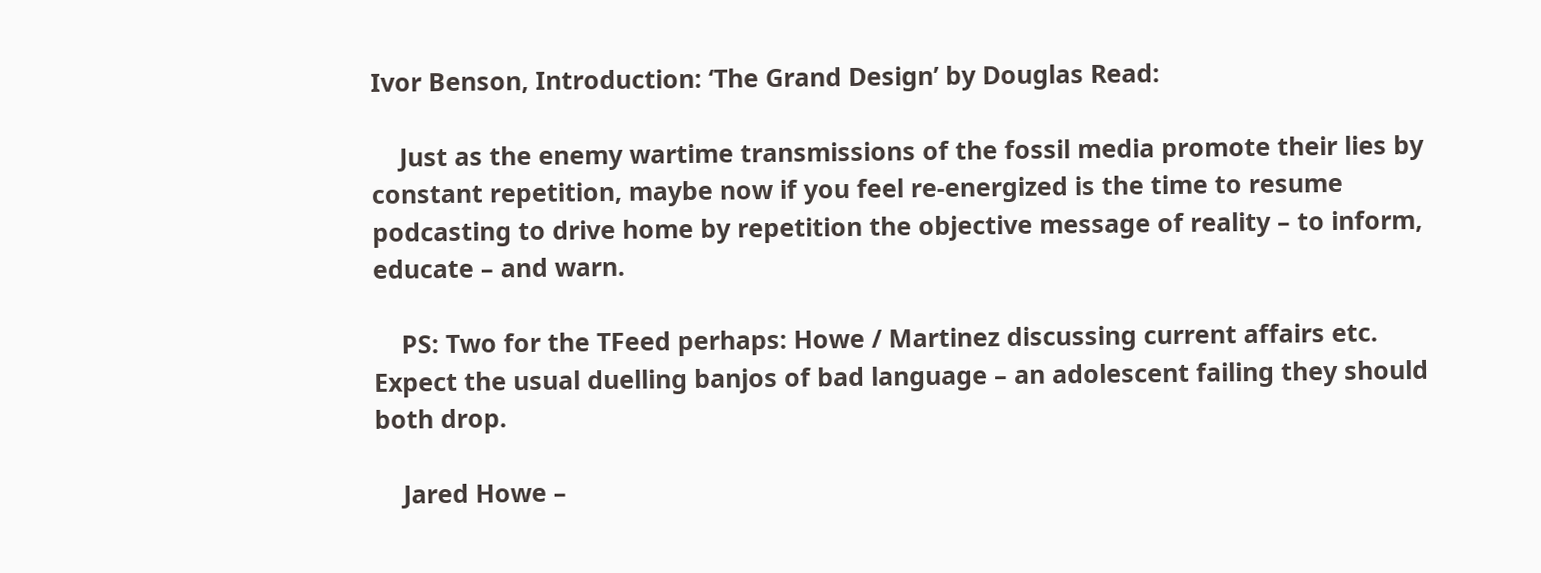Ivor Benson, Introduction: ‘The Grand Design’ by Douglas Read:

    Just as the enemy wartime transmissions of the fossil media promote their lies by constant repetition, maybe now if you feel re-energized is the time to resume podcasting to drive home by repetition the objective message of reality – to inform, educate – and warn.

    PS: Two for the TFeed perhaps: Howe / Martinez discussing current affairs etc. Expect the usual duelling banjos of bad language – an adolescent failing they should both drop.

    Jared Howe –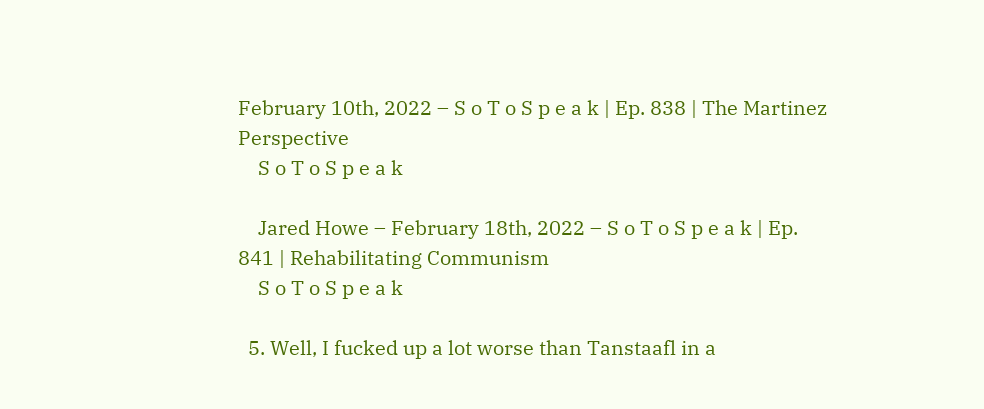February 10th, 2022 – S o T o S p e a k | Ep. 838 | The Martinez Perspective
    S o T o S p e a k

    Jared Howe – February 18th, 2022 – S o T o S p e a k | Ep. 841 | Rehabilitating Communism
    S o T o S p e a k

  5. Well, I fucked up a lot worse than Tanstaafl in a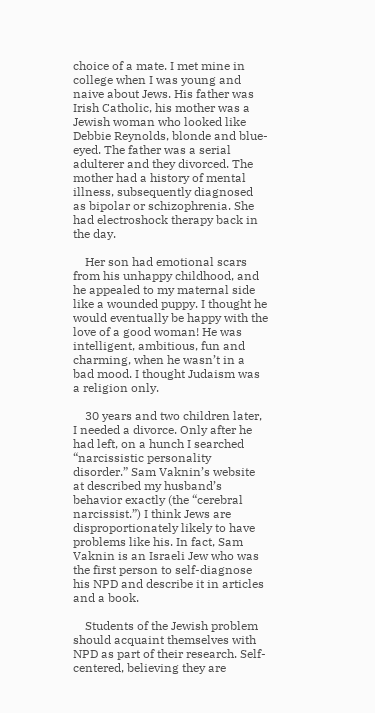choice of a mate. I met mine in college when I was young and naive about Jews. His father was Irish Catholic, his mother was a Jewish woman who looked like Debbie Reynolds, blonde and blue-eyed. The father was a serial adulterer and they divorced. The mother had a history of mental illness, subsequently diagnosed as bipolar or schizophrenia. She had electroshock therapy back in the day.

    Her son had emotional scars from his unhappy childhood, and he appealed to my maternal side like a wounded puppy. I thought he would eventually be happy with the love of a good woman! He was intelligent, ambitious, fun and charming, when he wasn’t in a bad mood. I thought Judaism was a religion only.

    30 years and two children later, I needed a divorce. Only after he had left, on a hunch I searched “narcissistic personality disorder.” Sam Vaknin’s website at described my husband’s behavior exactly (the “cerebral narcissist.”) I think Jews are disproportionately likely to have problems like his. In fact, Sam Vaknin is an Israeli Jew who was the first person to self-diagnose his NPD and describe it in articles and a book.

    Students of the Jewish problem should acquaint themselves with NPD as part of their research. Self-centered, believing they are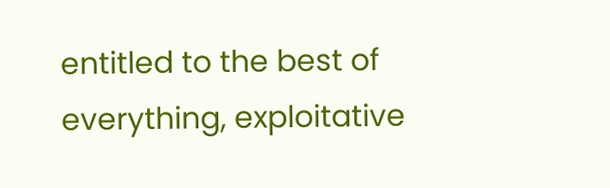entitled to the best of everything, exploitative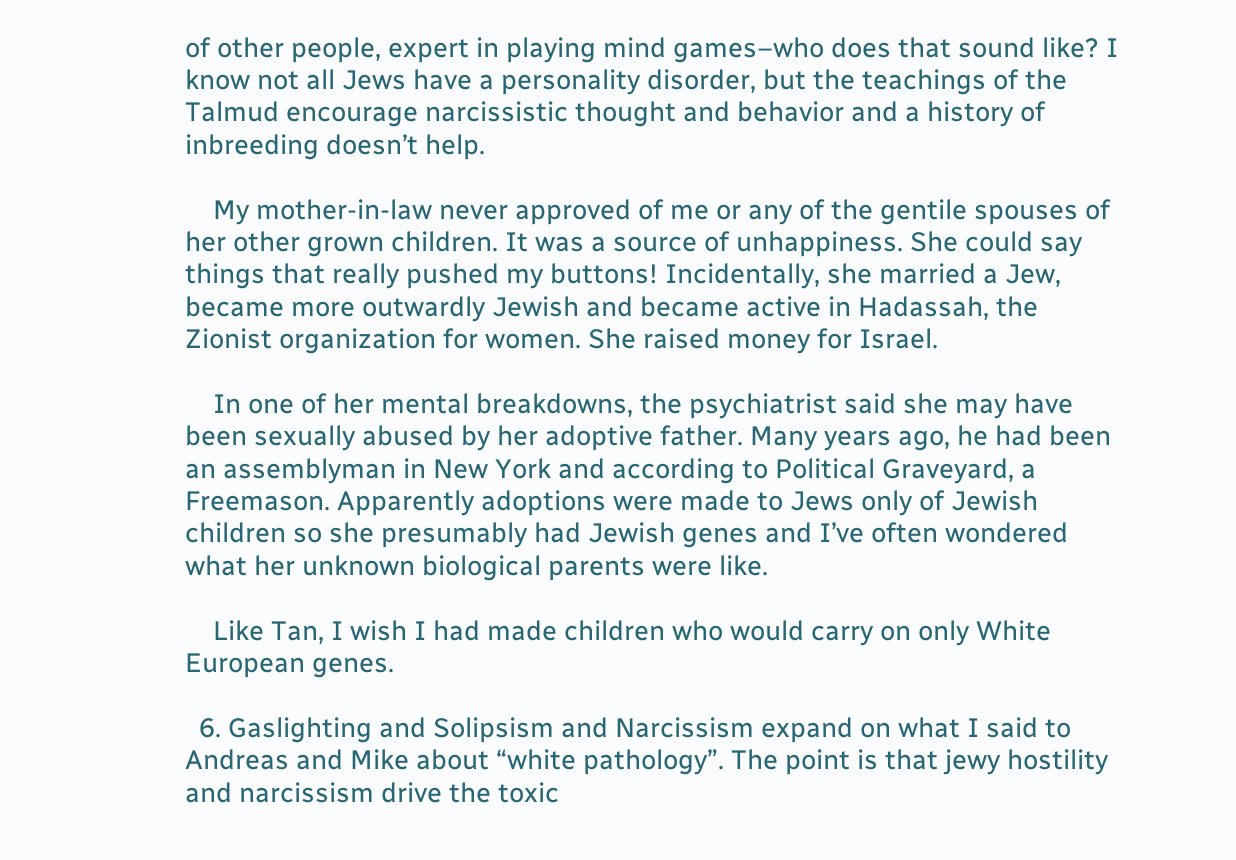of other people, expert in playing mind games–who does that sound like? I know not all Jews have a personality disorder, but the teachings of the Talmud encourage narcissistic thought and behavior and a history of inbreeding doesn’t help.

    My mother-in-law never approved of me or any of the gentile spouses of her other grown children. It was a source of unhappiness. She could say things that really pushed my buttons! Incidentally, she married a Jew, became more outwardly Jewish and became active in Hadassah, the Zionist organization for women. She raised money for Israel.

    In one of her mental breakdowns, the psychiatrist said she may have been sexually abused by her adoptive father. Many years ago, he had been an assemblyman in New York and according to Political Graveyard, a Freemason. Apparently adoptions were made to Jews only of Jewish children so she presumably had Jewish genes and I’ve often wondered what her unknown biological parents were like.

    Like Tan, I wish I had made children who would carry on only White European genes.

  6. Gaslighting and Solipsism and Narcissism expand on what I said to Andreas and Mike about “white pathology”. The point is that jewy hostility and narcissism drive the toxic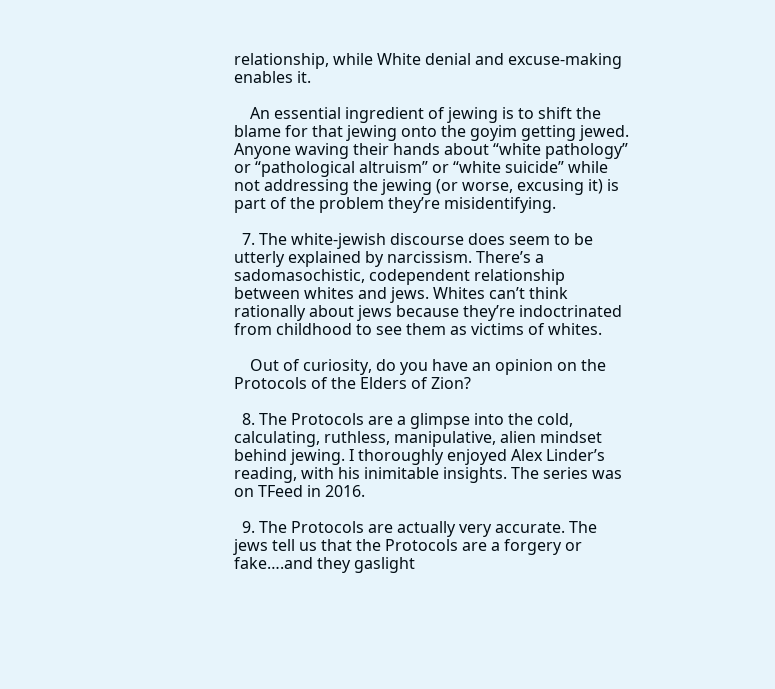relationship, while White denial and excuse-making enables it.

    An essential ingredient of jewing is to shift the blame for that jewing onto the goyim getting jewed. Anyone waving their hands about “white pathology” or “pathological altruism” or “white suicide” while not addressing the jewing (or worse, excusing it) is part of the problem they’re misidentifying.

  7. The white-jewish discourse does seem to be utterly explained by narcissism. There’s a sadomasochistic, codependent relationship between whites and jews. Whites can’t think rationally about jews because they’re indoctrinated from childhood to see them as victims of whites.

    Out of curiosity, do you have an opinion on the Protocols of the Elders of Zion?

  8. The Protocols are a glimpse into the cold, calculating, ruthless, manipulative, alien mindset behind jewing. I thoroughly enjoyed Alex Linder’s reading, with his inimitable insights. The series was on TFeed in 2016.

  9. The Protocols are actually very accurate. The jews tell us that the Protocols are a forgery or fake….and they gaslight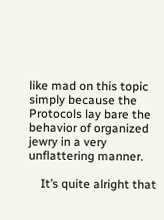like mad on this topic simply because the Protocols lay bare the behavior of organized jewry in a very unflattering manner.

    It’s quite alright that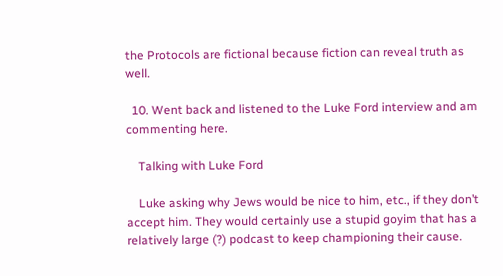the Protocols are fictional because fiction can reveal truth as well.

  10. Went back and listened to the Luke Ford interview and am commenting here.

    Talking with Luke Ford

    Luke asking why Jews would be nice to him, etc., if they don’t accept him. They would certainly use a stupid goyim that has a relatively large (?) podcast to keep championing their cause.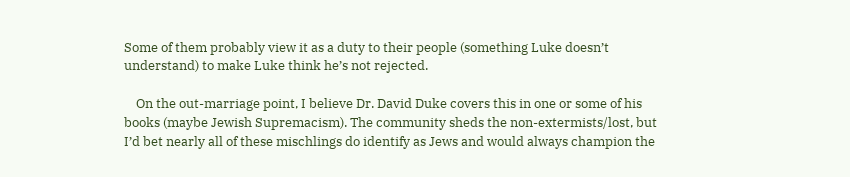Some of them probably view it as a duty to their people (something Luke doesn’t understand) to make Luke think he’s not rejected.

    On the out-marriage point, I believe Dr. David Duke covers this in one or some of his books (maybe Jewish Supremacism). The community sheds the non-extermists/lost, but I’d bet nearly all of these mischlings do identify as Jews and would always champion the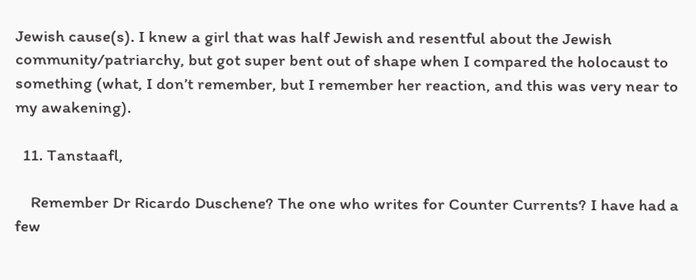Jewish cause(s). I knew a girl that was half Jewish and resentful about the Jewish community/patriarchy, but got super bent out of shape when I compared the holocaust to something (what, I don’t remember, but I remember her reaction, and this was very near to my awakening).

  11. Tanstaafl,

    Remember Dr Ricardo Duschene? The one who writes for Counter Currents? I have had a few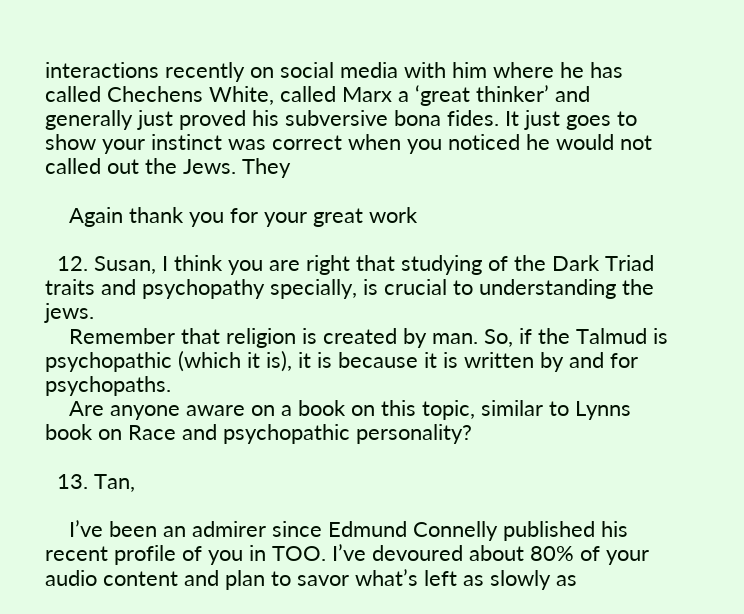interactions recently on social media with him where he has called Chechens White, called Marx a ‘great thinker’ and generally just proved his subversive bona fides. It just goes to show your instinct was correct when you noticed he would not called out the Jews. They

    Again thank you for your great work

  12. Susan, I think you are right that studying of the Dark Triad traits and psychopathy specially, is crucial to understanding the jews.
    Remember that religion is created by man. So, if the Talmud is psychopathic (which it is), it is because it is written by and for psychopaths.
    Are anyone aware on a book on this topic, similar to Lynns book on Race and psychopathic personality?

  13. Tan,

    I’ve been an admirer since Edmund Connelly published his recent profile of you in TOO. I’ve devoured about 80% of your audio content and plan to savor what’s left as slowly as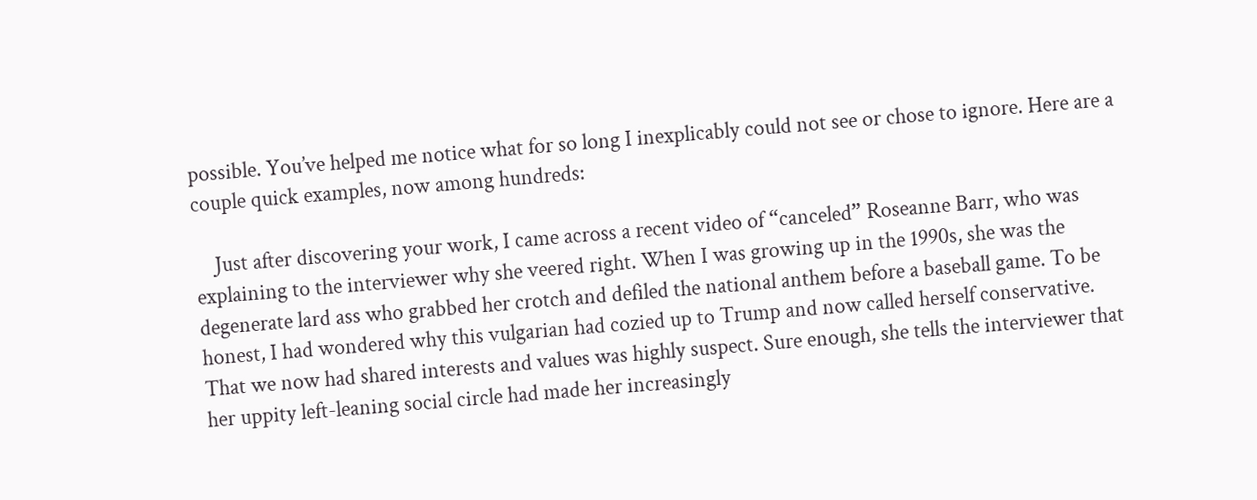possible. You’ve helped me notice what for so long I inexplicably could not see or chose to ignore. Here are a couple quick examples, now among hundreds:

    Just after discovering your work, I came across a recent video of “canceled” Roseanne Barr, who was explaining to the interviewer why she veered right. When I was growing up in the 1990s, she was the degenerate lard ass who grabbed her crotch and defiled the national anthem before a baseball game. To be honest, I had wondered why this vulgarian had cozied up to Trump and now called herself conservative. That we now had shared interests and values was highly suspect. Sure enough, she tells the interviewer that her uppity left-leaning social circle had made her increasingly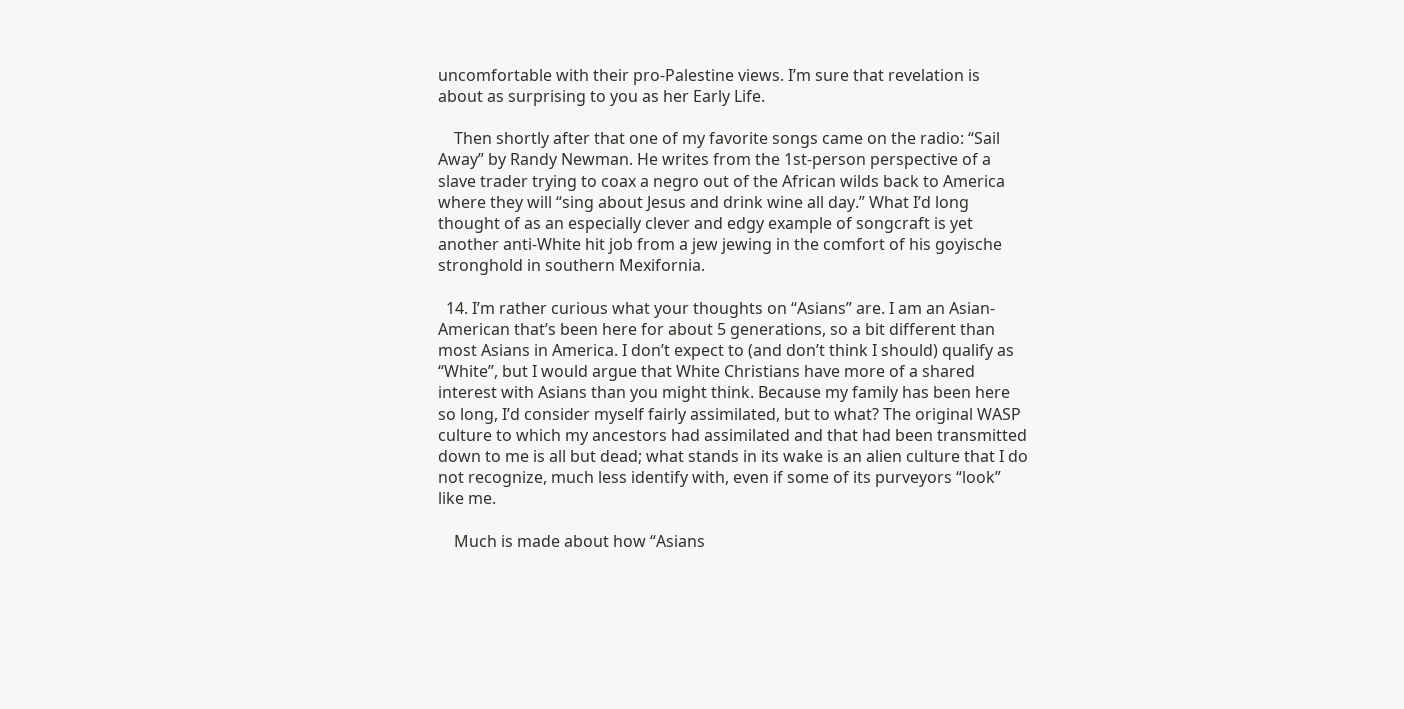uncomfortable with their pro-Palestine views. I’m sure that revelation is about as surprising to you as her Early Life.

    Then shortly after that one of my favorite songs came on the radio: “Sail Away” by Randy Newman. He writes from the 1st-person perspective of a slave trader trying to coax a negro out of the African wilds back to America where they will “sing about Jesus and drink wine all day.” What I’d long thought of as an especially clever and edgy example of songcraft is yet another anti-White hit job from a jew jewing in the comfort of his goyische stronghold in southern Mexifornia.

  14. I’m rather curious what your thoughts on “Asians” are. I am an Asian-American that’s been here for about 5 generations, so a bit different than most Asians in America. I don’t expect to (and don’t think I should) qualify as “White”, but I would argue that White Christians have more of a shared interest with Asians than you might think. Because my family has been here so long, I’d consider myself fairly assimilated, but to what? The original WASP culture to which my ancestors had assimilated and that had been transmitted down to me is all but dead; what stands in its wake is an alien culture that I do not recognize, much less identify with, even if some of its purveyors “look” like me.

    Much is made about how “Asians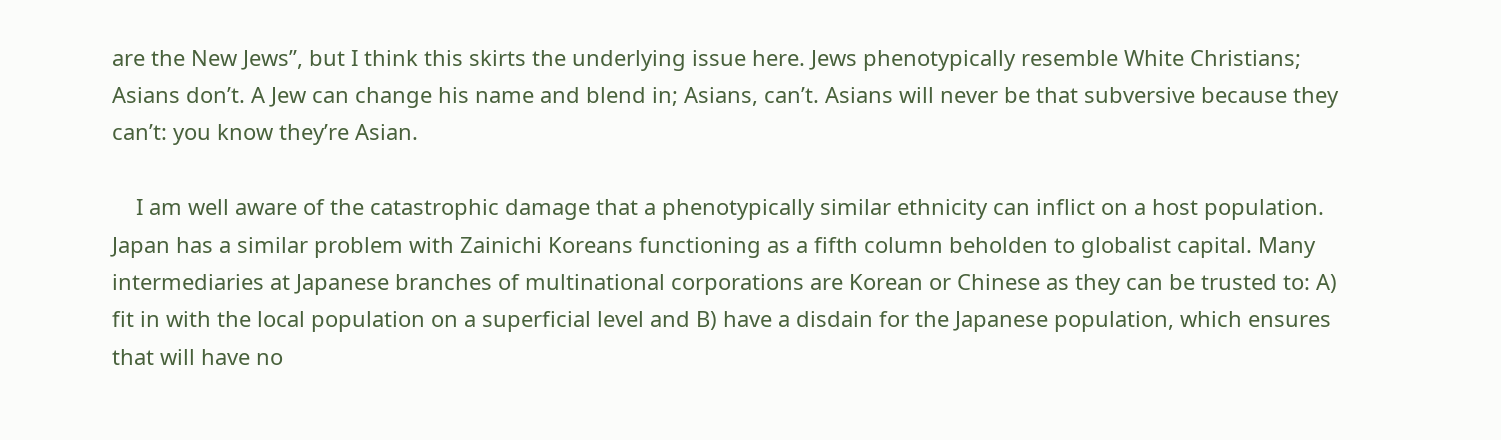are the New Jews”, but I think this skirts the underlying issue here. Jews phenotypically resemble White Christians; Asians don’t. A Jew can change his name and blend in; Asians, can’t. Asians will never be that subversive because they can’t: you know they’re Asian.

    I am well aware of the catastrophic damage that a phenotypically similar ethnicity can inflict on a host population. Japan has a similar problem with Zainichi Koreans functioning as a fifth column beholden to globalist capital. Many intermediaries at Japanese branches of multinational corporations are Korean or Chinese as they can be trusted to: A) fit in with the local population on a superficial level and B) have a disdain for the Japanese population, which ensures that will have no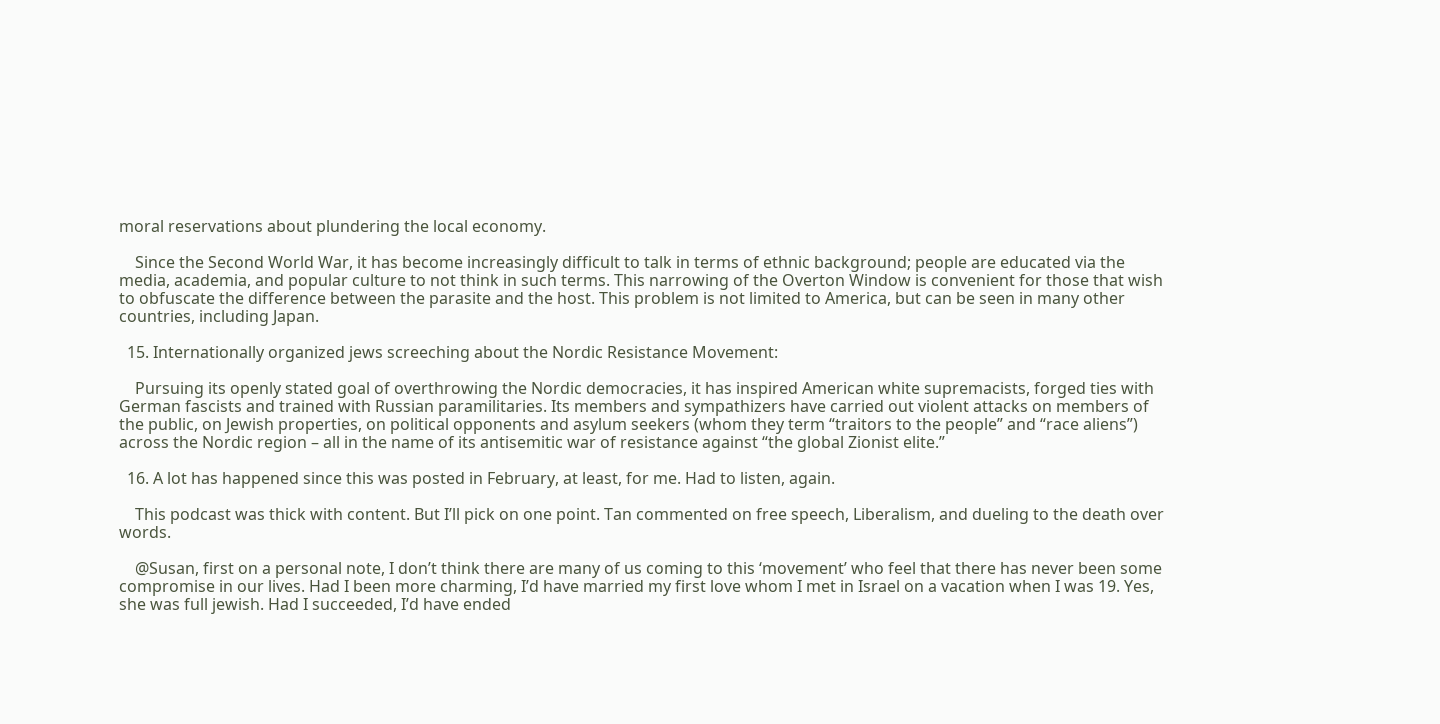moral reservations about plundering the local economy.

    Since the Second World War, it has become increasingly difficult to talk in terms of ethnic background; people are educated via the media, academia, and popular culture to not think in such terms. This narrowing of the Overton Window is convenient for those that wish to obfuscate the difference between the parasite and the host. This problem is not limited to America, but can be seen in many other countries, including Japan.

  15. Internationally organized jews screeching about the Nordic Resistance Movement:

    Pursuing its openly stated goal of overthrowing the Nordic democracies, it has inspired American white supremacists, forged ties with German fascists and trained with Russian paramilitaries. Its members and sympathizers have carried out violent attacks on members of the public, on Jewish properties, on political opponents and asylum seekers (whom they term “traitors to the people” and “race aliens”) across the Nordic region – all in the name of its antisemitic war of resistance against “the global Zionist elite.”

  16. A lot has happened since this was posted in February, at least, for me. Had to listen, again.

    This podcast was thick with content. But I’ll pick on one point. Tan commented on free speech, Liberalism, and dueling to the death over words.

    @Susan, first on a personal note, I don’t think there are many of us coming to this ‘movement’ who feel that there has never been some compromise in our lives. Had I been more charming, I’d have married my first love whom I met in Israel on a vacation when I was 19. Yes, she was full jewish. Had I succeeded, I’d have ended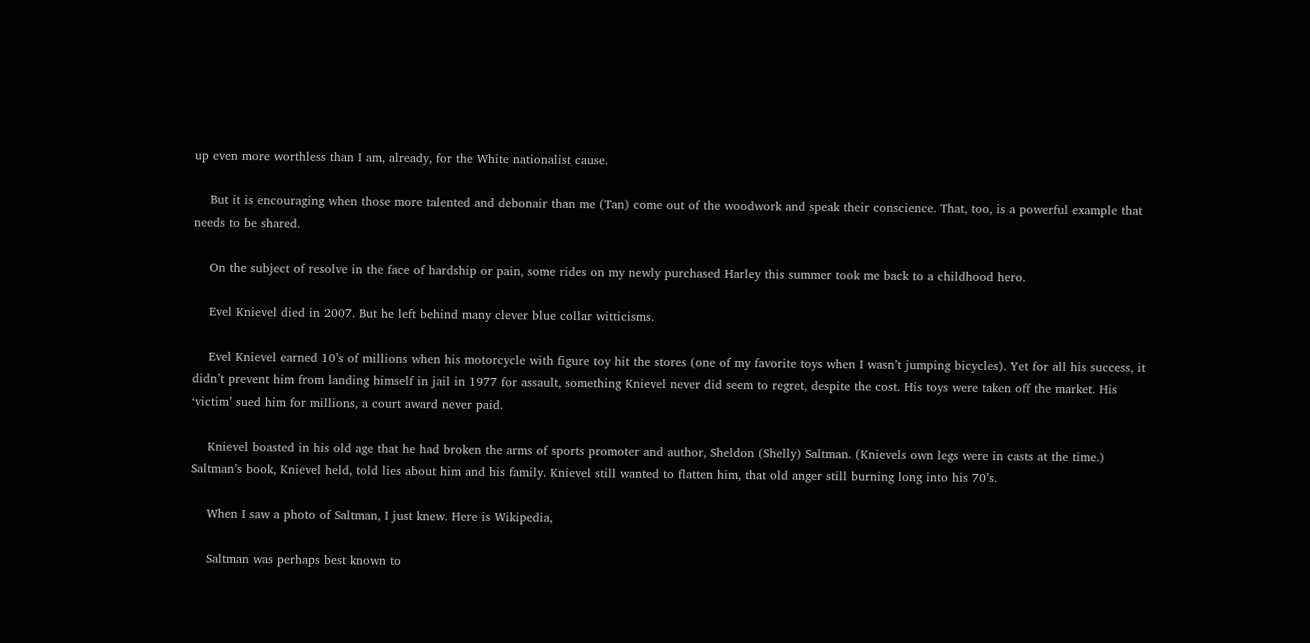up even more worthless than I am, already, for the White nationalist cause.

    But it is encouraging when those more talented and debonair than me (Tan) come out of the woodwork and speak their conscience. That, too, is a powerful example that needs to be shared.

    On the subject of resolve in the face of hardship or pain, some rides on my newly purchased Harley this summer took me back to a childhood hero.

    Evel Knievel died in 2007. But he left behind many clever blue collar witticisms.

    Evel Knievel earned 10’s of millions when his motorcycle with figure toy hit the stores (one of my favorite toys when I wasn’t jumping bicycles). Yet for all his success, it didn’t prevent him from landing himself in jail in 1977 for assault, something Knievel never did seem to regret, despite the cost. His toys were taken off the market. His ‘victim’ sued him for millions, a court award never paid.

    Knievel boasted in his old age that he had broken the arms of sports promoter and author, Sheldon (Shelly) Saltman. (Knievels own legs were in casts at the time.) Saltman’s book, Knievel held, told lies about him and his family. Knievel still wanted to flatten him, that old anger still burning long into his 70’s.

    When I saw a photo of Saltman, I just knew. Here is Wikipedia,

    Saltman was perhaps best known to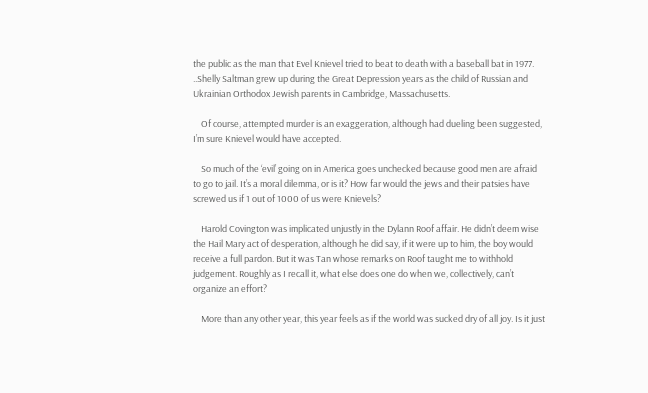the public as the man that Evel Knievel tried to beat to death with a baseball bat in 1977. ..Shelly Saltman grew up during the Great Depression years as the child of Russian and Ukrainian Orthodox Jewish parents in Cambridge, Massachusetts.

    Of course, attempted murder is an exaggeration, although had dueling been suggested, I’m sure Knievel would have accepted.

    So much of the ‘evil’ going on in America goes unchecked because good men are afraid to go to jail. It’s a moral dilemma, or is it? How far would the jews and their patsies have screwed us if 1 out of 1000 of us were Knievels?

    Harold Covington was implicated unjustly in the Dylann Roof affair. He didn’t deem wise the Hail Mary act of desperation, although he did say, if it were up to him, the boy would receive a full pardon. But it was Tan whose remarks on Roof taught me to withhold judgement. Roughly as I recall it, what else does one do when we, collectively, can’t organize an effort?

    More than any other year, this year feels as if the world was sucked dry of all joy. Is it just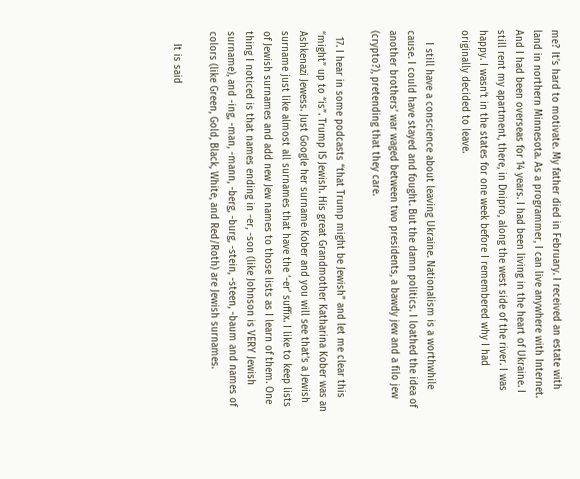me? It’s hard to motivate. My father died in February. I received an estate with land in northern Minnesota. As a programmer, I can live anywhere with Internet. And I had been overseas for 14 years. I had been living in the heart of Ukraine. I still rent my apartment, there, in Dnipro, along the west side of the river. I was happy. I wasn’t in the states for one week before I remembered why I had originally decided to leave.

    I still have a conscience about leaving Ukraine. Nationalism is a worthwhile cause. I could have stayed and fought. But the damn politics. I loathed the idea of another brothers’ war waged between two presidents, a bawdy jew and a filo jew (crypto?), pretending that they care.

  17. I hear in some podcasts “that Trump might be Jewish” and let me clear this “might” up to “is”. Trump IS Jewish. His great Grandmother Katharina Kober was an Ashkenazi Jewess. Just Google her surname Kober and you will see that’s a Jewish surname just like almost all surnames that have the ‘-er’ suffix. I like to keep lists of Jewish surnames and add new Jew names to those lists as I learn of them. One thing I noticed is that names ending in -er, -son (like Johnson is VERY Jewish surname), and -ing, -man, -mann, -berg, -burg, -stein, -steen, -baum and names of colors (like Green, Gold, Black, White, and Red/Roth) are Jewish surnames.

    It is said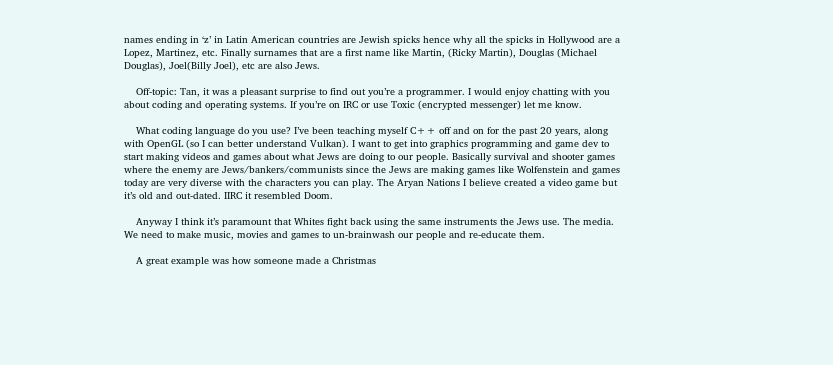names ending in ‘z’ in Latin American countries are Jewish spicks hence why all the spicks in Hollywood are a Lopez, Martinez, etc. Finally surnames that are a first name like Martin, (Ricky Martin), Douglas (Michael Douglas), Joel(Billy Joel), etc are also Jews.

    Off-topic: Tan, it was a pleasant surprise to find out you’re a programmer. I would enjoy chatting with you about coding and operating systems. If you’re on IRC or use Toxic (encrypted messenger) let me know.

    What coding language do you use? I’ve been teaching myself C++ off and on for the past 20 years, along with OpenGL (so I can better understand Vulkan). I want to get into graphics programming and game dev to start making videos and games about what Jews are doing to our people. Basically survival and shooter games where the enemy are Jews/bankers/communists since the Jews are making games like Wolfenstein and games today are very diverse with the characters you can play. The Aryan Nations I believe created a video game but it’s old and out-dated. IIRC it resembled Doom.

    Anyway I think it’s paramount that Whites fight back using the same instruments the Jews use. The media. We need to make music, movies and games to un-brainwash our people and re-educate them.

    A great example was how someone made a Christmas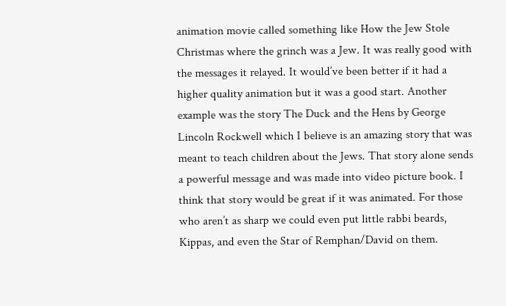animation movie called something like How the Jew Stole Christmas where the grinch was a Jew. It was really good with the messages it relayed. It would’ve been better if it had a higher quality animation but it was a good start. Another example was the story The Duck and the Hens by George Lincoln Rockwell which I believe is an amazing story that was meant to teach children about the Jews. That story alone sends a powerful message and was made into video picture book. I think that story would be great if it was animated. For those who aren’t as sharp we could even put little rabbi beards, Kippas, and even the Star of Remphan/David on them.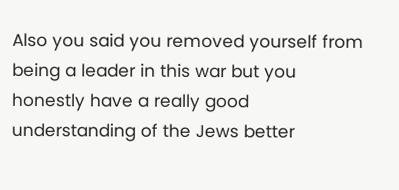Also you said you removed yourself from being a leader in this war but you honestly have a really good understanding of the Jews better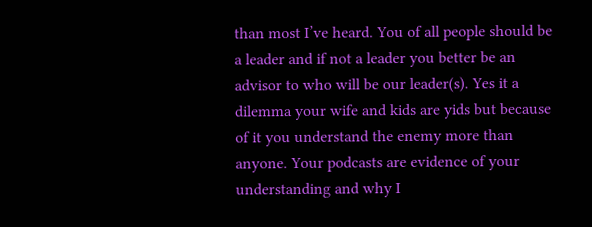than most I’ve heard. You of all people should be a leader and if not a leader you better be an advisor to who will be our leader(s). Yes it a dilemma your wife and kids are yids but because of it you understand the enemy more than anyone. Your podcasts are evidence of your understanding and why I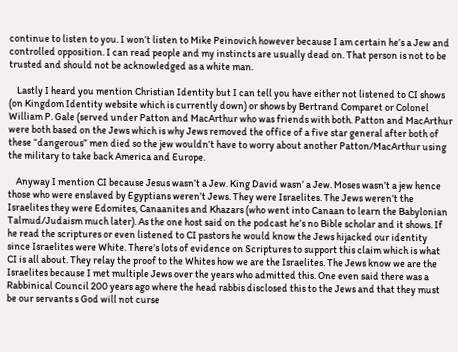continue to listen to you. I won’t listen to Mike Peinovich however because I am certain he’s a Jew and controlled opposition. I can read people and my instincts are usually dead on. That person is not to be trusted and should not be acknowledged as a white man.

    Lastly I heard you mention Christian Identity but I can tell you have either not listened to CI shows (on Kingdom Identity website which is currently down) or shows by Bertrand Comparet or Colonel William P. Gale (served under Patton and MacArthur who was friends with both. Patton and MacArthur were both based on the Jews which is why Jews removed the office of a five star general after both of these “dangerous” men died so the jew wouldn’t have to worry about another Patton/MacArthur using the military to take back America and Europe.

    Anyway I mention CI because Jesus wasn’t a Jew. King David wasn’ a Jew. Moses wasn’t a jew hence those who were enslaved by Egyptians weren’t Jews. They were Israelites. The Jews weren’t the Israelites they were Edomites, Canaanites and Khazars (who went into Canaan to learn the Babylonian Talmud/Judaism much later). As the one host said on the podcast he’s no Bible scholar and it shows. If he read the scriptures or even listened to CI pastors he would know the Jews hijacked our identity since Israelites were White. There’s lots of evidence on Scriptures to support this claim which is what CI is all about. They relay the proof to the Whites how we are the Israelites. The Jews know we are the Israelites because I met multiple Jews over the years who admitted this. One even said there was a Rabbinical Council 200 years ago where the head rabbis disclosed this to the Jews and that they must be our servants s God will not curse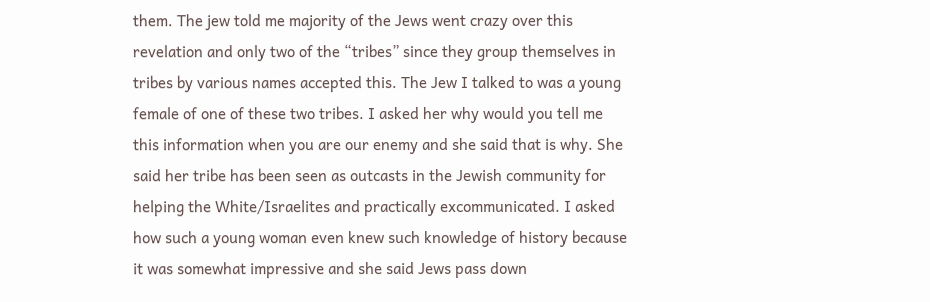them. The jew told me majority of the Jews went crazy over this revelation and only two of the “tribes” since they group themselves in tribes by various names accepted this. The Jew I talked to was a young female of one of these two tribes. I asked her why would you tell me this information when you are our enemy and she said that is why. She said her tribe has been seen as outcasts in the Jewish community for helping the White/Israelites and practically excommunicated. I asked how such a young woman even knew such knowledge of history because it was somewhat impressive and she said Jews pass down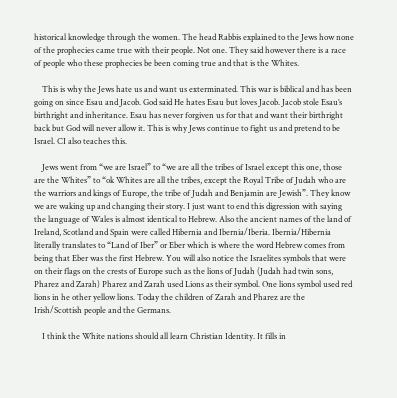historical knowledge through the women. The head Rabbis explained to the Jews how none of the prophecies came true with their people. Not one. They said however there is a race of people who these prophecies be been coming true and that is the Whites.

    This is why the Jews hate us and want us exterminated. This war is biblical and has been going on since Esau and Jacob. God said He hates Esau but loves Jacob. Jacob stole Esau’s birthright and inheritance. Esau has never forgiven us for that and want their birthright back but God will never allow it. This is why Jews continue to fight us and pretend to be Israel. CI also teaches this.

    Jews went from “we are Israel” to “we are all the tribes of Israel except this one, those are the Whites” to “ok Whites are all the tribes, except the Royal Tribe of Judah who are the warriors and kings of Europe, the tribe of Judah and Benjamin are Jewish”. They know we are waking up and changing their story. I just want to end this digression with saying the language of Wales is almost identical to Hebrew. Also the ancient names of the land of Ireland, Scotland and Spain were called Hibernia and Ibernia/Iberia. Ibernia/Hibernia literally translates to “Land of Iber” or Eber which is where the word Hebrew comes from being that Eber was the first Hebrew. You will also notice the Israelites symbols that were on their flags on the crests of Europe such as the lions of Judah (Judah had twin sons, Pharez and Zarah) Pharez and Zarah used Lions as their symbol. One lions symbol used red lions in he other yellow lions. Today the children of Zarah and Pharez are the Irish/Scottish people and the Germans.

    I think the White nations should all learn Christian Identity. It fills in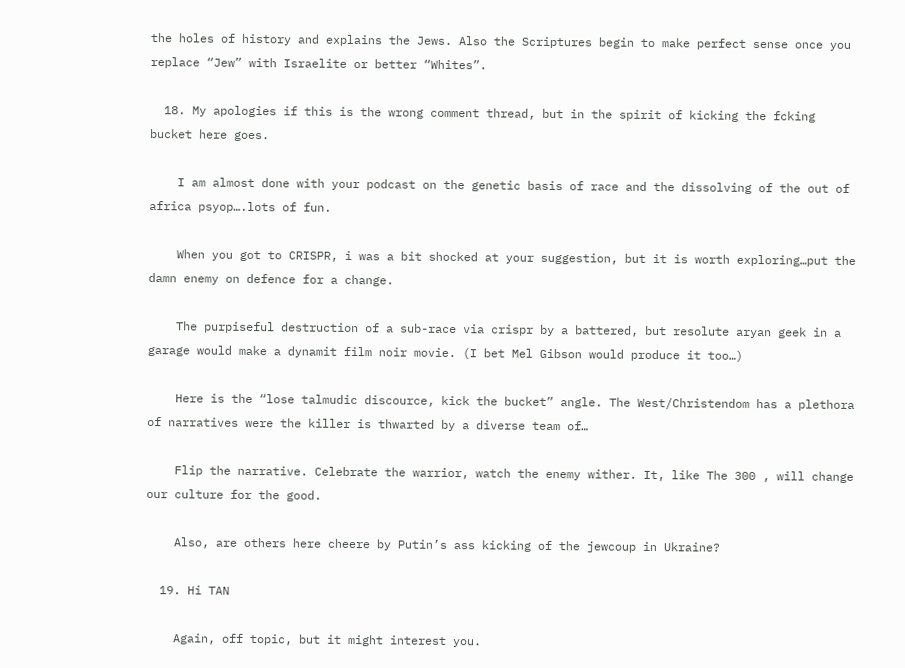the holes of history and explains the Jews. Also the Scriptures begin to make perfect sense once you replace “Jew” with Israelite or better “Whites”.

  18. My apologies if this is the wrong comment thread, but in the spirit of kicking the fcking bucket here goes.

    I am almost done with your podcast on the genetic basis of race and the dissolving of the out of africa psyop….lots of fun.

    When you got to CRISPR, i was a bit shocked at your suggestion, but it is worth exploring…put the damn enemy on defence for a change.

    The purpiseful destruction of a sub-race via crispr by a battered, but resolute aryan geek in a garage would make a dynamit film noir movie. (I bet Mel Gibson would produce it too…)

    Here is the “lose talmudic discource, kick the bucket” angle. The West/Christendom has a plethora of narratives were the killer is thwarted by a diverse team of…

    Flip the narrative. Celebrate the warrior, watch the enemy wither. It, like The 300 , will change our culture for the good.

    Also, are others here cheere by Putin’s ass kicking of the jewcoup in Ukraine?

  19. Hi TAN

    Again, off topic, but it might interest you.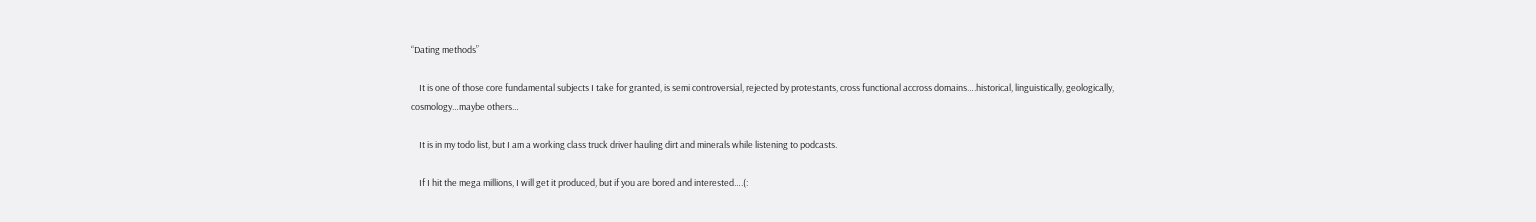“Dating methods”

    It is one of those core fundamental subjects I take for granted, is semi controversial, rejected by protestants, cross functional accross domains….historical, linguistically, geologically, cosmology…maybe others…

    It is in my todo list, but I am a working class truck driver hauling dirt and minerals while listening to podcasts.

    If I hit the mega millions, I will get it produced, but if you are bored and interested….(: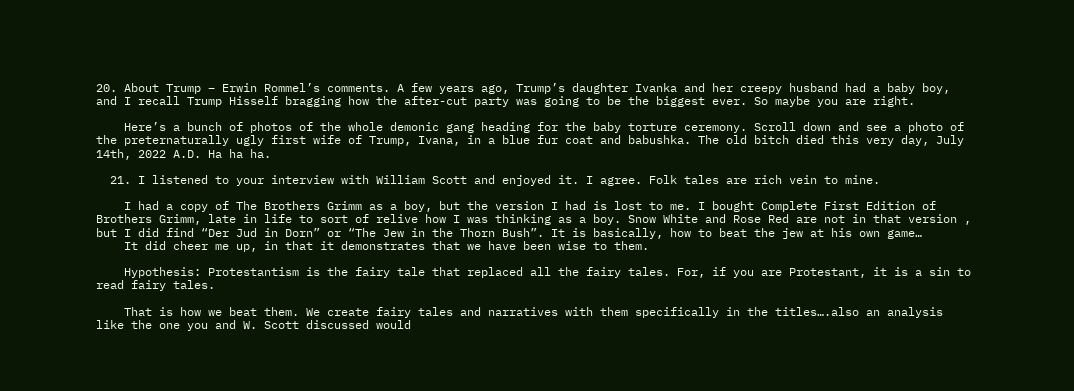20. About Trump – Erwin Rommel’s comments. A few years ago, Trump’s daughter Ivanka and her creepy husband had a baby boy, and I recall Trump Hisself bragging how the after-cut party was going to be the biggest ever. So maybe you are right.

    Here’s a bunch of photos of the whole demonic gang heading for the baby torture ceremony. Scroll down and see a photo of the preternaturally ugly first wife of Trump, Ivana, in a blue fur coat and babushka. The old bitch died this very day, July 14th, 2022 A.D. Ha ha ha.

  21. I listened to your interview with William Scott and enjoyed it. I agree. Folk tales are rich vein to mine.

    I had a copy of The Brothers Grimm as a boy, but the version I had is lost to me. I bought Complete First Edition of Brothers Grimm, late in life to sort of relive how I was thinking as a boy. Snow White and Rose Red are not in that version , but I did find “Der Jud in Dorn” or “The Jew in the Thorn Bush”. It is basically, how to beat the jew at his own game…
    It did cheer me up, in that it demonstrates that we have been wise to them.

    Hypothesis: Protestantism is the fairy tale that replaced all the fairy tales. For, if you are Protestant, it is a sin to read fairy tales.

    That is how we beat them. We create fairy tales and narratives with them specifically in the titles….also an analysis like the one you and W. Scott discussed would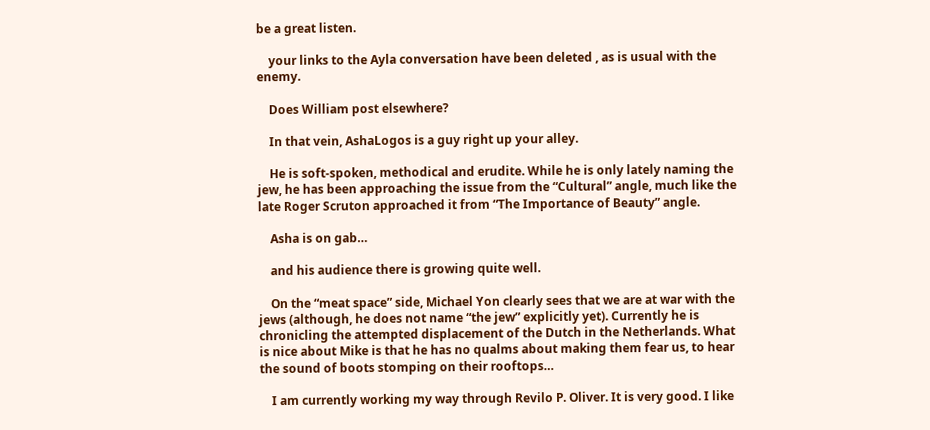be a great listen.

    your links to the Ayla conversation have been deleted , as is usual with the enemy.

    Does William post elsewhere?

    In that vein, AshaLogos is a guy right up your alley.

    He is soft-spoken, methodical and erudite. While he is only lately naming the jew, he has been approaching the issue from the “Cultural” angle, much like the late Roger Scruton approached it from “The Importance of Beauty” angle.

    Asha is on gab…

    and his audience there is growing quite well.

    On the “meat space” side, Michael Yon clearly sees that we are at war with the jews (although, he does not name “the jew” explicitly yet). Currently he is chronicling the attempted displacement of the Dutch in the Netherlands. What is nice about Mike is that he has no qualms about making them fear us, to hear the sound of boots stomping on their rooftops…

    I am currently working my way through Revilo P. Oliver. It is very good. I like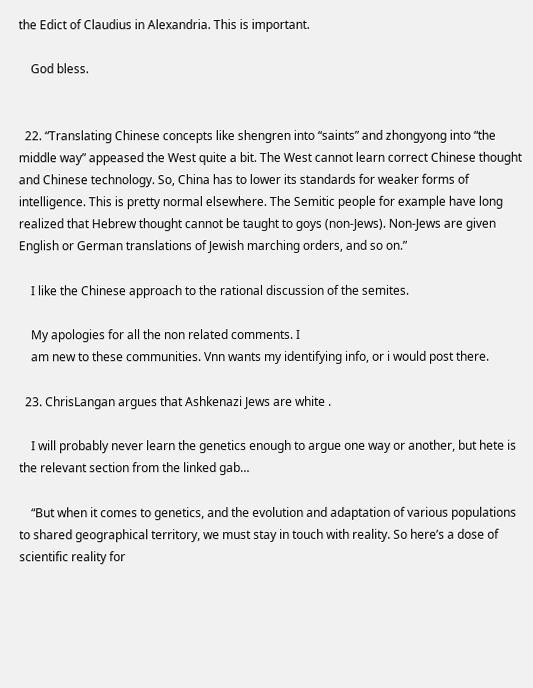the Edict of Claudius in Alexandria. This is important.

    God bless.


  22. “Translating Chinese concepts like shengren into “saints” and zhongyong into “the middle way” appeased the West quite a bit. The West cannot learn correct Chinese thought and Chinese technology. So, China has to lower its standards for weaker forms of intelligence. This is pretty normal elsewhere. The Semitic people for example have long realized that Hebrew thought cannot be taught to goys (non-Jews). Non-Jews are given English or German translations of Jewish marching orders, and so on.”

    I like the Chinese approach to the rational discussion of the semites.

    My apologies for all the non related comments. I
    am new to these communities. Vnn wants my identifying info, or i would post there.

  23. ChrisLangan argues that Ashkenazi Jews are white .

    I will probably never learn the genetics enough to argue one way or another, but hete is the relevant section from the linked gab…

    “But when it comes to genetics, and the evolution and adaptation of various populations to shared geographical territory, we must stay in touch with reality. So here’s a dose of scientific reality for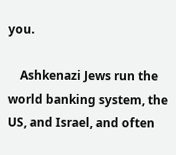you.

    Ashkenazi Jews run the world banking system, the US, and Israel, and often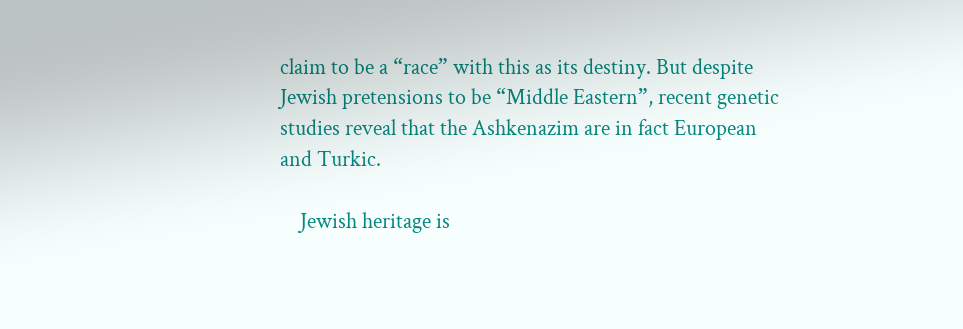claim to be a “race” with this as its destiny. But despite Jewish pretensions to be “Middle Eastern”, recent genetic studies reveal that the Ashkenazim are in fact European and Turkic.

    Jewish heritage is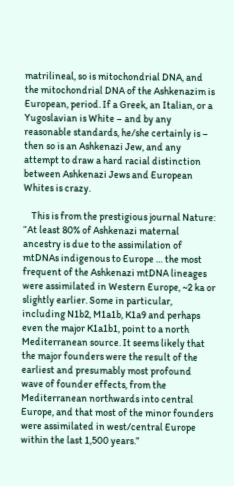matrilineal, so is mitochondrial DNA, and the mitochondrial DNA of the Ashkenazim is European, period. If a Greek, an Italian, or a Yugoslavian is White – and by any reasonable standards, he/she certainly is – then so is an Ashkenazi Jew, and any attempt to draw a hard racial distinction between Ashkenazi Jews and European Whites is crazy.

    This is from the prestigious journal Nature: “At least 80% of Ashkenazi maternal ancestry is due to the assimilation of mtDNAs indigenous to Europe … the most frequent of the Ashkenazi mtDNA lineages were assimilated in Western Europe, ~2 ka or slightly earlier. Some in particular, including N1b2, M1a1b, K1a9 and perhaps even the major K1a1b1, point to a north Mediterranean source. It seems likely that the major founders were the result of the earliest and presumably most profound wave of founder effects, from the Mediterranean northwards into central Europe, and that most of the minor founders were assimilated in west/central Europe within the last 1,500 years.”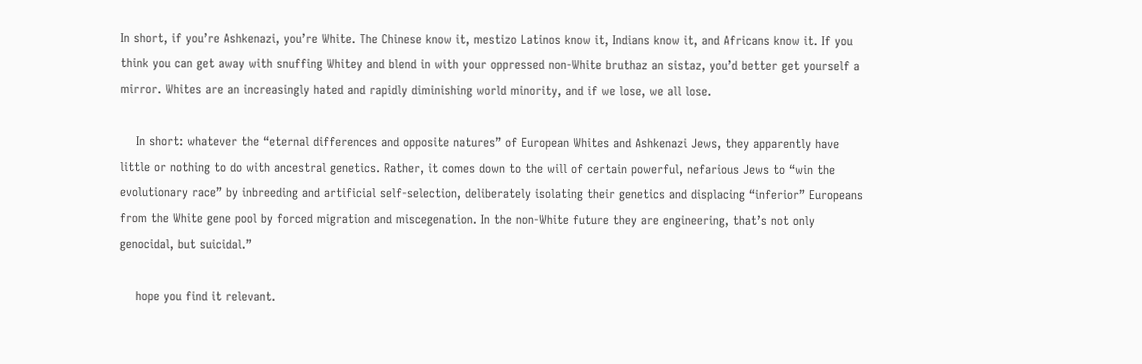In short, if you’re Ashkenazi, you’re White. The Chinese know it, mestizo Latinos know it, Indians know it, and Africans know it. If you think you can get away with snuffing Whitey and blend in with your oppressed non-White bruthaz an sistaz, you’d better get yourself a mirror. Whites are an increasingly hated and rapidly diminishing world minority, and if we lose, we all lose.

    In short: whatever the “eternal differences and opposite natures” of European Whites and Ashkenazi Jews, they apparently have little or nothing to do with ancestral genetics. Rather, it comes down to the will of certain powerful, nefarious Jews to “win the evolutionary race” by inbreeding and artificial self-selection, deliberately isolating their genetics and displacing “inferior” Europeans from the White gene pool by forced migration and miscegenation. In the non-White future they are engineering, that’s not only genocidal, but suicidal.”

    hope you find it relevant.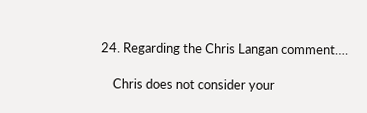24. Regarding the Chris Langan comment….

    Chris does not consider your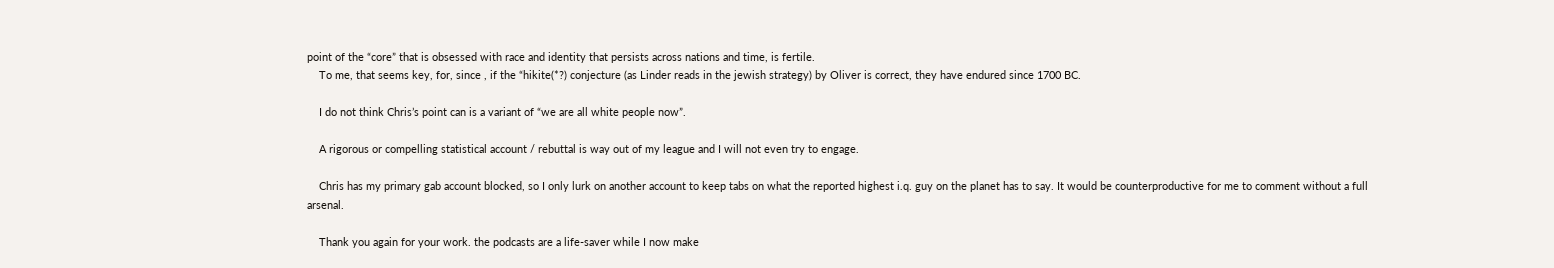point of the “core” that is obsessed with race and identity that persists across nations and time, is fertile.
    To me, that seems key, for, since , if the “hikite(*?) conjecture (as Linder reads in the jewish strategy) by Oliver is correct, they have endured since 1700 BC.

    I do not think Chris’s point can is a variant of “we are all white people now”.

    A rigorous or compelling statistical account / rebuttal is way out of my league and I will not even try to engage.

    Chris has my primary gab account blocked, so I only lurk on another account to keep tabs on what the reported highest i.q. guy on the planet has to say. It would be counterproductive for me to comment without a full arsenal.

    Thank you again for your work. the podcasts are a life-saver while I now make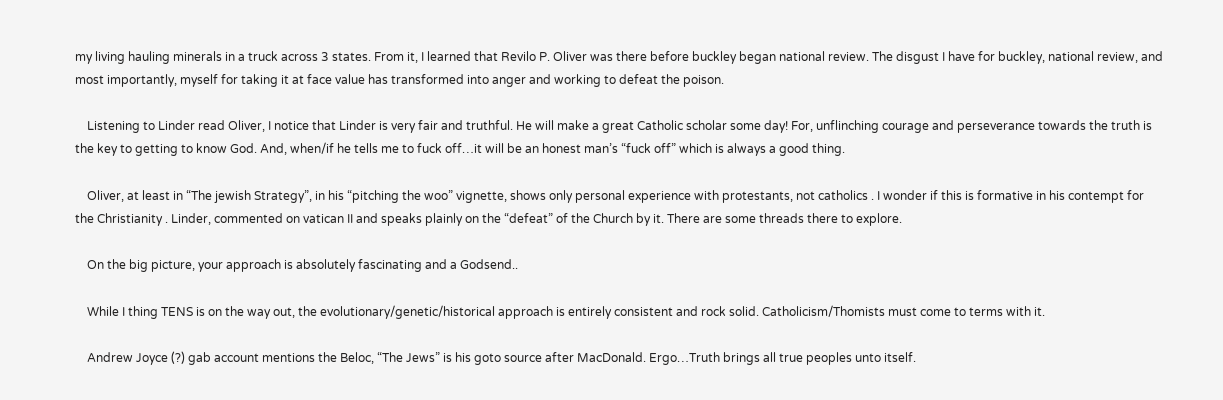my living hauling minerals in a truck across 3 states. From it, I learned that Revilo P. Oliver was there before buckley began national review. The disgust I have for buckley, national review, and most importantly, myself for taking it at face value has transformed into anger and working to defeat the poison.

    Listening to Linder read Oliver, I notice that Linder is very fair and truthful. He will make a great Catholic scholar some day! For, unflinching courage and perseverance towards the truth is the key to getting to know God. And, when/if he tells me to fuck off…it will be an honest man’s “fuck off” which is always a good thing.

    Oliver, at least in “The jewish Strategy”, in his “pitching the woo” vignette, shows only personal experience with protestants, not catholics . I wonder if this is formative in his contempt for the Christianity . Linder, commented on vatican II and speaks plainly on the “defeat” of the Church by it. There are some threads there to explore.

    On the big picture, your approach is absolutely fascinating and a Godsend..

    While I thing TENS is on the way out, the evolutionary/genetic/historical approach is entirely consistent and rock solid. Catholicism/Thomists must come to terms with it.

    Andrew Joyce (?) gab account mentions the Beloc, “The Jews” is his goto source after MacDonald. Ergo…Truth brings all true peoples unto itself.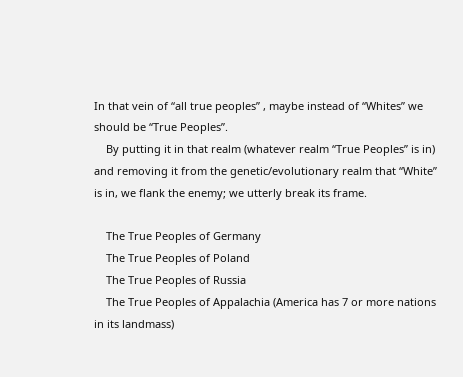In that vein of “all true peoples” , maybe instead of “Whites” we should be “True Peoples”.
    By putting it in that realm (whatever realm “True Peoples” is in) and removing it from the genetic/evolutionary realm that “White” is in, we flank the enemy; we utterly break its frame.

    The True Peoples of Germany
    The True Peoples of Poland
    The True Peoples of Russia
    The True Peoples of Appalachia (America has 7 or more nations in its landmass)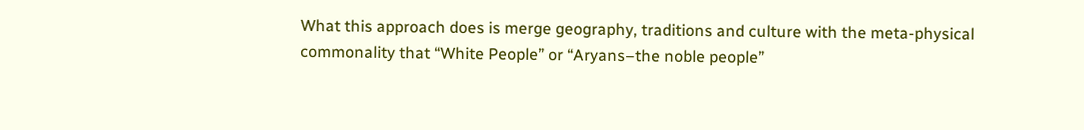What this approach does is merge geography, traditions and culture with the meta-physical commonality that “White People” or “Aryans–the noble people”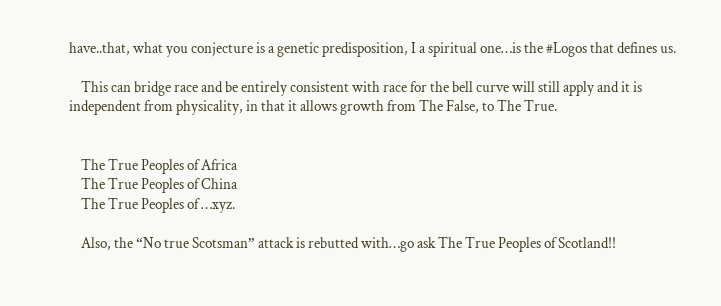have..that, what you conjecture is a genetic predisposition, I a spiritual one…is the #Logos that defines us.

    This can bridge race and be entirely consistent with race for the bell curve will still apply and it is independent from physicality, in that it allows growth from The False, to The True.


    The True Peoples of Africa
    The True Peoples of China
    The True Peoples of …xyz.

    Also, the “No true Scotsman” attack is rebutted with…go ask The True Peoples of Scotland!!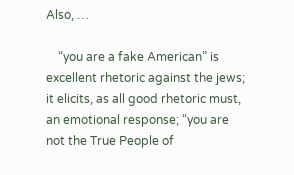Also, …

    “you are a fake American” is excellent rhetoric against the jews; it elicits, as all good rhetoric must, an emotional response; “you are not the True People of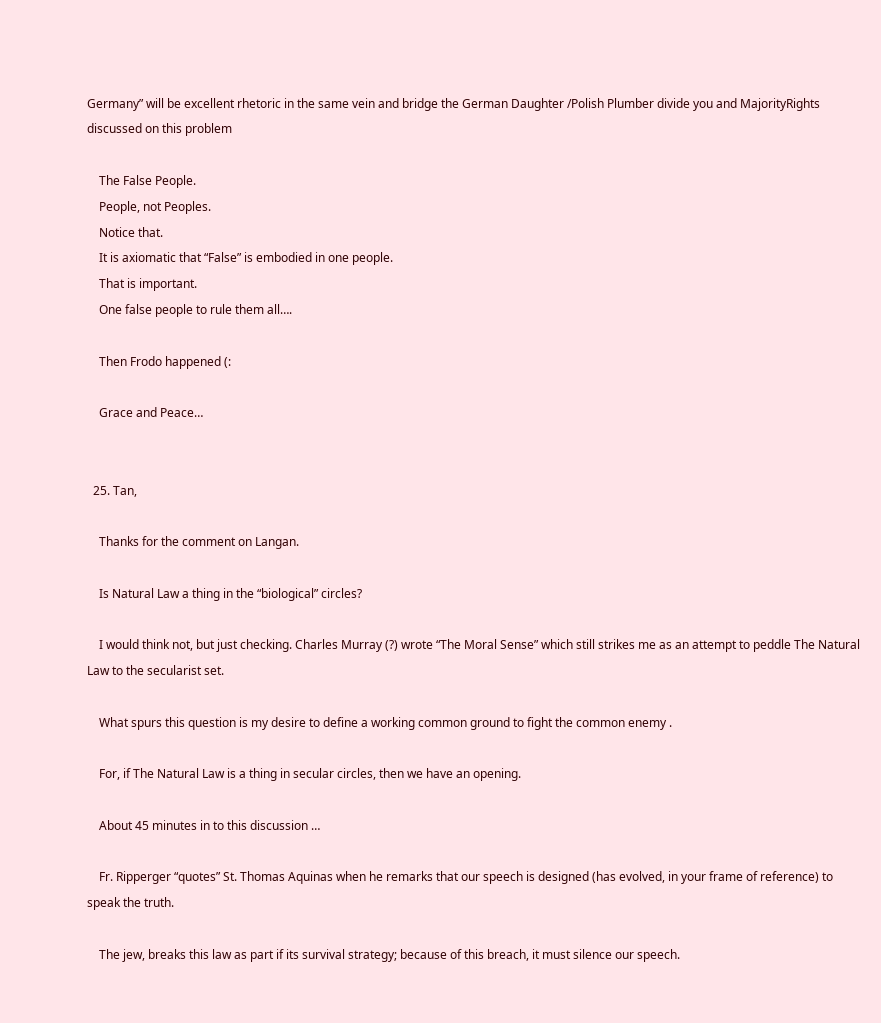Germany” will be excellent rhetoric in the same vein and bridge the German Daughter /Polish Plumber divide you and MajorityRights discussed on this problem

    The False People.
    People, not Peoples.
    Notice that.
    It is axiomatic that “False” is embodied in one people.
    That is important.
    One false people to rule them all….

    Then Frodo happened (:

    Grace and Peace…


  25. Tan,

    Thanks for the comment on Langan.

    Is Natural Law a thing in the “biological” circles?

    I would think not, but just checking. Charles Murray (?) wrote “The Moral Sense” which still strikes me as an attempt to peddle The Natural Law to the secularist set.

    What spurs this question is my desire to define a working common ground to fight the common enemy .

    For, if The Natural Law is a thing in secular circles, then we have an opening.

    About 45 minutes in to this discussion …

    Fr. Ripperger “quotes” St. Thomas Aquinas when he remarks that our speech is designed (has evolved, in your frame of reference) to speak the truth.

    The jew, breaks this law as part if its survival strategy; because of this breach, it must silence our speech.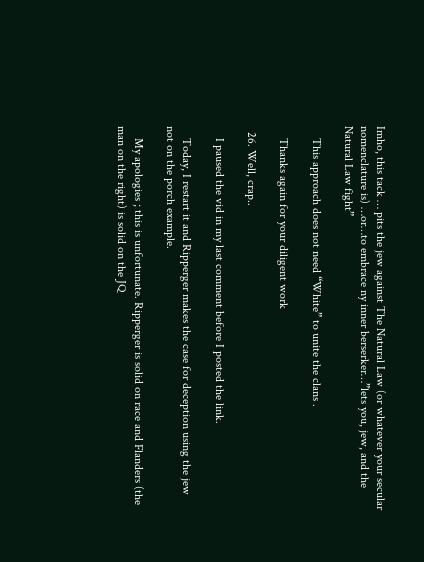Imho, this tack … pits the jew against The Natural Law (or whatever your secular nomenclature is) …or…to embrace ny inner berserker…”lets you, jew, and the Natural Law fight”

    This approach does not need “White” to unite the clans .

    Thanks again for your diligent work

  26. Well, crap..

    I paused the vid in my last comment before I posted the link.

    Today, I restart it and Ripperger makes the case for deception using the jew not on the porch example.

    My apologies ; this is unfortunate. Ripperger is solid on race and Flanders (the man on the right) is solid on the JQ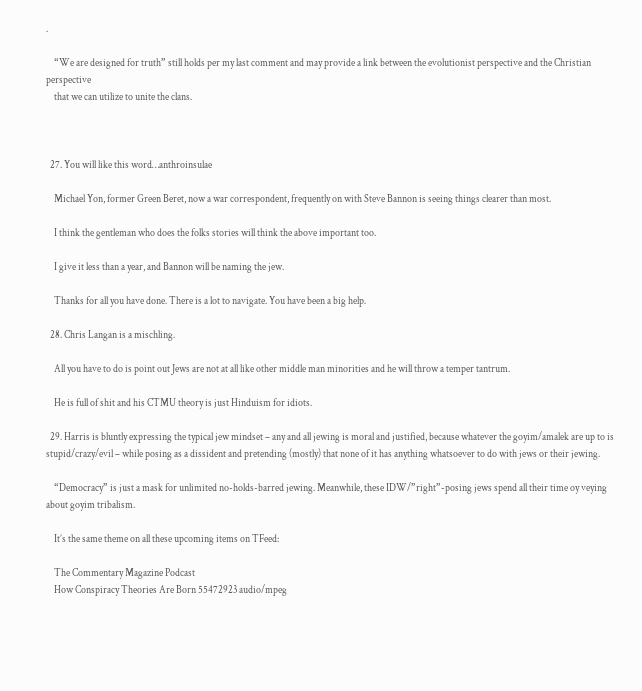.

    “We are designed for truth” still holds per my last comment and may provide a link between the evolutionist perspective and the Christian perspective
    that we can utilize to unite the clans.



  27. You will like this word…anthroinsulae

    Michael Yon, former Green Beret, now a war correspondent, frequently on with Steve Bannon is seeing things clearer than most.

    I think the gentleman who does the folks stories will think the above important too.

    I give it less than a year, and Bannon will be naming the jew.

    Thanks for all you have done. There is a lot to navigate. You have been a big help.

  28. Chris Langan is a mischling.

    All you have to do is point out Jews are not at all like other middle man minorities and he will throw a temper tantrum.

    He is full of shit and his CTMU theory is just Hinduism for idiots.

  29. Harris is bluntly expressing the typical jew mindset – any and all jewing is moral and justified, because whatever the goyim/amalek are up to is stupid/crazy/evil – while posing as a dissident and pretending (mostly) that none of it has anything whatsoever to do with jews or their jewing.

    “Democracy” is just a mask for unlimited no-holds-barred jewing. Meanwhile, these IDW/”right”-posing jews spend all their time oy veying about goyim tribalism.

    It’s the same theme on all these upcoming items on TFeed:

    The Commentary Magazine Podcast
    How Conspiracy Theories Are Born 55472923 audio/mpeg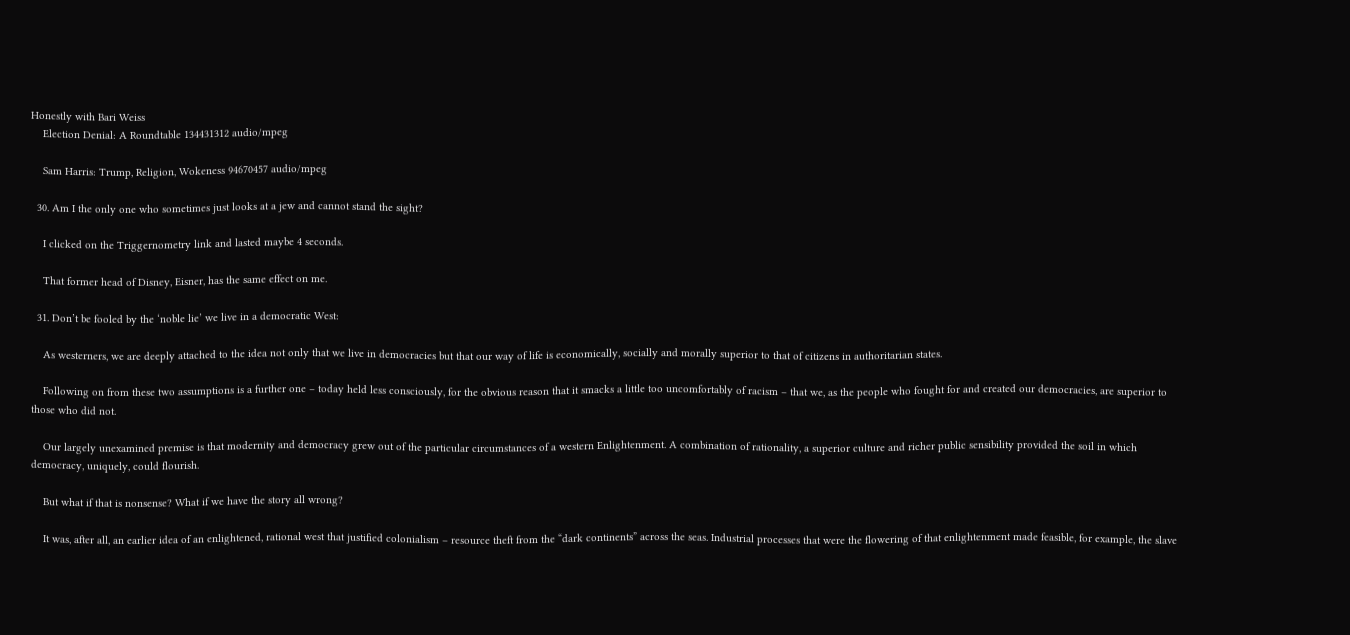Honestly with Bari Weiss
    Election Denial: A Roundtable 134431312 audio/mpeg

    Sam Harris: Trump, Religion, Wokeness 94670457 audio/mpeg

  30. Am I the only one who sometimes just looks at a jew and cannot stand the sight?

    I clicked on the Triggernometry link and lasted maybe 4 seconds.

    That former head of Disney, Eisner, has the same effect on me.

  31. Don’t be fooled by the ‘noble lie’ we live in a democratic West:

    As westerners, we are deeply attached to the idea not only that we live in democracies but that our way of life is economically, socially and morally superior to that of citizens in authoritarian states.

    Following on from these two assumptions is a further one – today held less consciously, for the obvious reason that it smacks a little too uncomfortably of racism – that we, as the people who fought for and created our democracies, are superior to those who did not.

    Our largely unexamined premise is that modernity and democracy grew out of the particular circumstances of a western Enlightenment. A combination of rationality, a superior culture and richer public sensibility provided the soil in which democracy, uniquely, could flourish.

    But what if that is nonsense? What if we have the story all wrong?

    It was, after all, an earlier idea of an enlightened, rational west that justified colonialism – resource theft from the “dark continents” across the seas. Industrial processes that were the flowering of that enlightenment made feasible, for example, the slave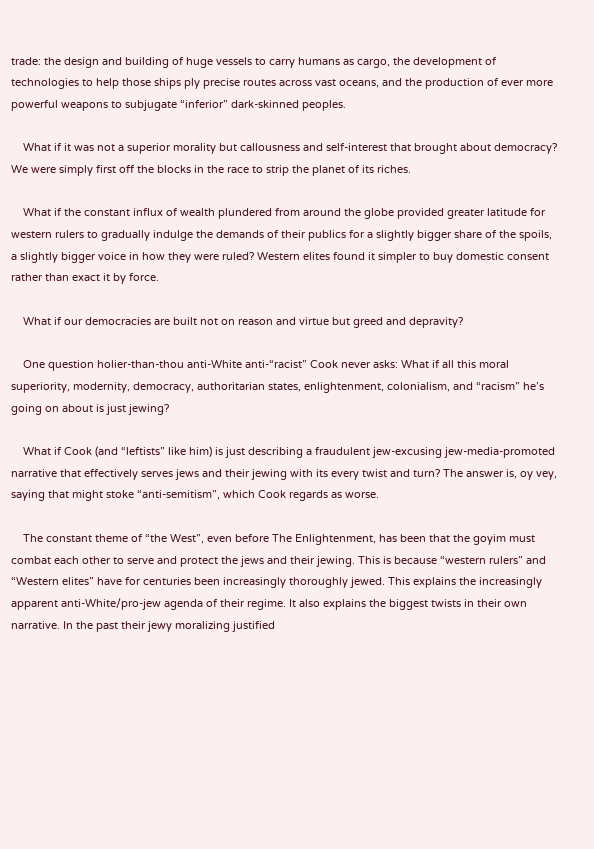trade: the design and building of huge vessels to carry humans as cargo, the development of technologies to help those ships ply precise routes across vast oceans, and the production of ever more powerful weapons to subjugate “inferior” dark-skinned peoples.

    What if it was not a superior morality but callousness and self-interest that brought about democracy? We were simply first off the blocks in the race to strip the planet of its riches.

    What if the constant influx of wealth plundered from around the globe provided greater latitude for western rulers to gradually indulge the demands of their publics for a slightly bigger share of the spoils, a slightly bigger voice in how they were ruled? Western elites found it simpler to buy domestic consent rather than exact it by force.

    What if our democracies are built not on reason and virtue but greed and depravity?

    One question holier-than-thou anti-White anti-“racist” Cook never asks: What if all this moral superiority, modernity, democracy, authoritarian states, enlightenment, colonialism, and “racism” he’s going on about is just jewing?

    What if Cook (and “leftists” like him) is just describing a fraudulent jew-excusing jew-media-promoted narrative that effectively serves jews and their jewing with its every twist and turn? The answer is, oy vey, saying that might stoke “anti-semitism”, which Cook regards as worse.

    The constant theme of “the West”, even before The Enlightenment, has been that the goyim must combat each other to serve and protect the jews and their jewing. This is because “western rulers” and “Western elites” have for centuries been increasingly thoroughly jewed. This explains the increasingly apparent anti-White/pro-jew agenda of their regime. It also explains the biggest twists in their own narrative. In the past their jewy moralizing justified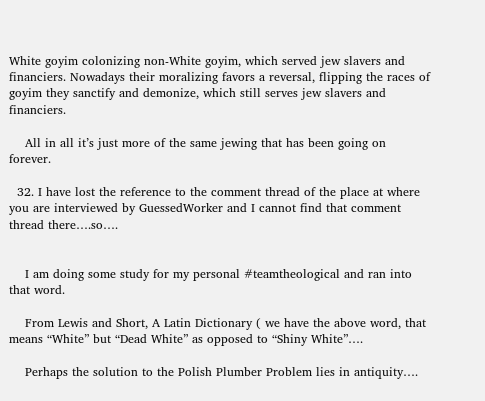White goyim colonizing non-White goyim, which served jew slavers and financiers. Nowadays their moralizing favors a reversal, flipping the races of goyim they sanctify and demonize, which still serves jew slavers and financiers.

    All in all it’s just more of the same jewing that has been going on forever.

  32. I have lost the reference to the comment thread of the place at where you are interviewed by GuessedWorker and I cannot find that comment thread there….so….


    I am doing some study for my personal #teamtheological and ran into that word.

    From Lewis and Short, A Latin Dictionary ( we have the above word, that means “White” but “Dead White” as opposed to “Shiny White”….

    Perhaps the solution to the Polish Plumber Problem lies in antiquity….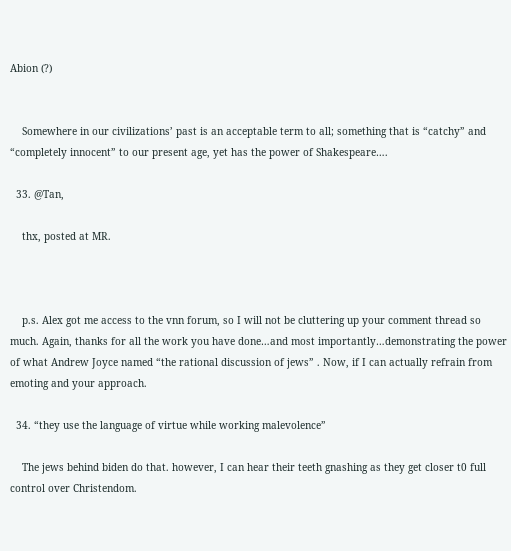Abion (?)


    Somewhere in our civilizations’ past is an acceptable term to all; something that is “catchy” and “completely innocent” to our present age, yet has the power of Shakespeare….

  33. @Tan,

    thx, posted at MR.



    p.s. Alex got me access to the vnn forum, so I will not be cluttering up your comment thread so much. Again, thanks for all the work you have done…and most importantly…demonstrating the power of what Andrew Joyce named “the rational discussion of jews” . Now, if I can actually refrain from emoting and your approach.

  34. “they use the language of virtue while working malevolence”

    The jews behind biden do that. however, I can hear their teeth gnashing as they get closer t0 full control over Christendom.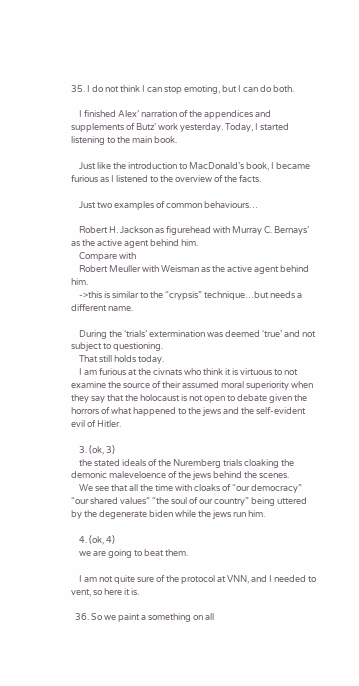35. I do not think I can stop emoting, but I can do both.

    I finished Alex’ narration of the appendices and supplements of Butz’ work yesterday. Today, I started listening to the main book.

    Just like the introduction to MacDonald’s book, I became furious as I listened to the overview of the facts.

    Just two examples of common behaviours…

    Robert H. Jackson as figurehead with Murray C. Bernays’ as the active agent behind him.
    Compare with
    Robert Meuller with Weisman as the active agent behind him.
    ->this is similar to the “crypsis” technique…but needs a different name.

    During the ‘trials’ extermination was deemed ‘true’ and not subject to questioning.
    That still holds today.
    I am furious at the civnats who think it is virtuous to not examine the source of their assumed moral superiority when they say that the holocaust is not open to debate given the horrors of what happened to the jews and the self-evident evil of Hitler.

    3. (ok, 3)
    the stated ideals of the Nuremberg trials cloaking the demonic maleveloence of the jews behind the scenes.
    We see that all the time with cloaks of “our democracy” “our shared values” “the soul of our country” being uttered by the degenerate biden while the jews run him.

    4. (ok, 4)
    we are going to beat them.

    I am not quite sure of the protocol at VNN, and I needed to vent, so here it is.

  36. So we paint a something on all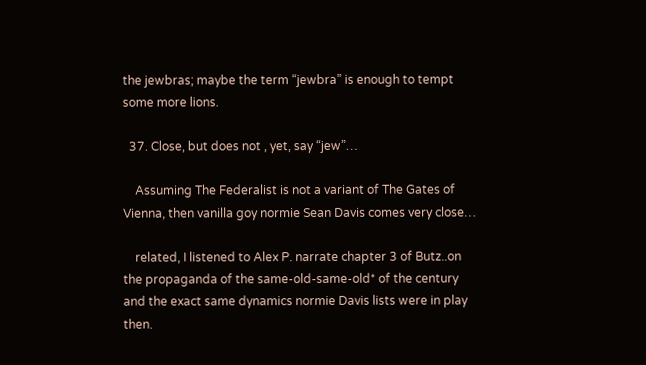the jewbras; maybe the term “jewbra” is enough to tempt some more lions.

  37. Close, but does not , yet, say “jew”…

    Assuming The Federalist is not a variant of The Gates of Vienna, then vanilla goy normie Sean Davis comes very close…

    related, I listened to Alex P. narrate chapter 3 of Butz..on the propaganda of the same-old-same-old* of the century and the exact same dynamics normie Davis lists were in play then.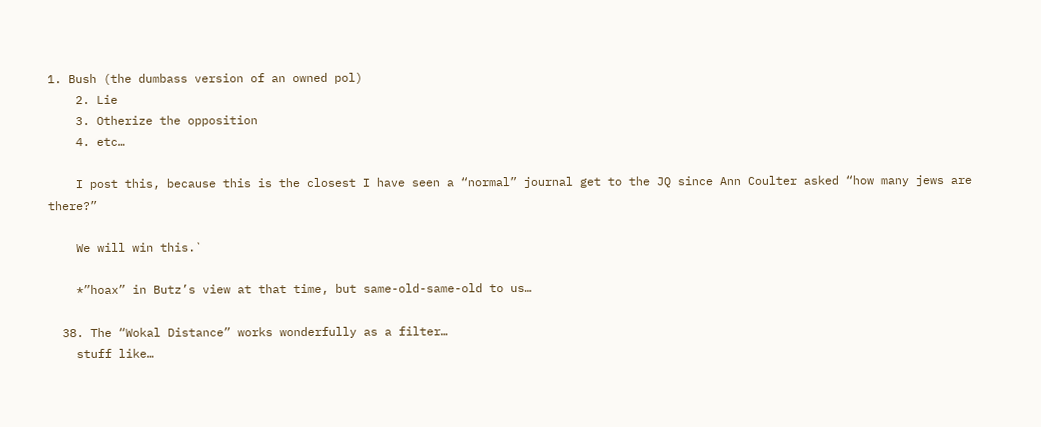1. Bush (the dumbass version of an owned pol)
    2. Lie
    3. Otherize the opposition
    4. etc…

    I post this, because this is the closest I have seen a “normal” journal get to the JQ since Ann Coulter asked “how many jews are there?”

    We will win this.`

    *”hoax” in Butz’s view at that time, but same-old-same-old to us…

  38. The “Wokal Distance” works wonderfully as a filter…
    stuff like…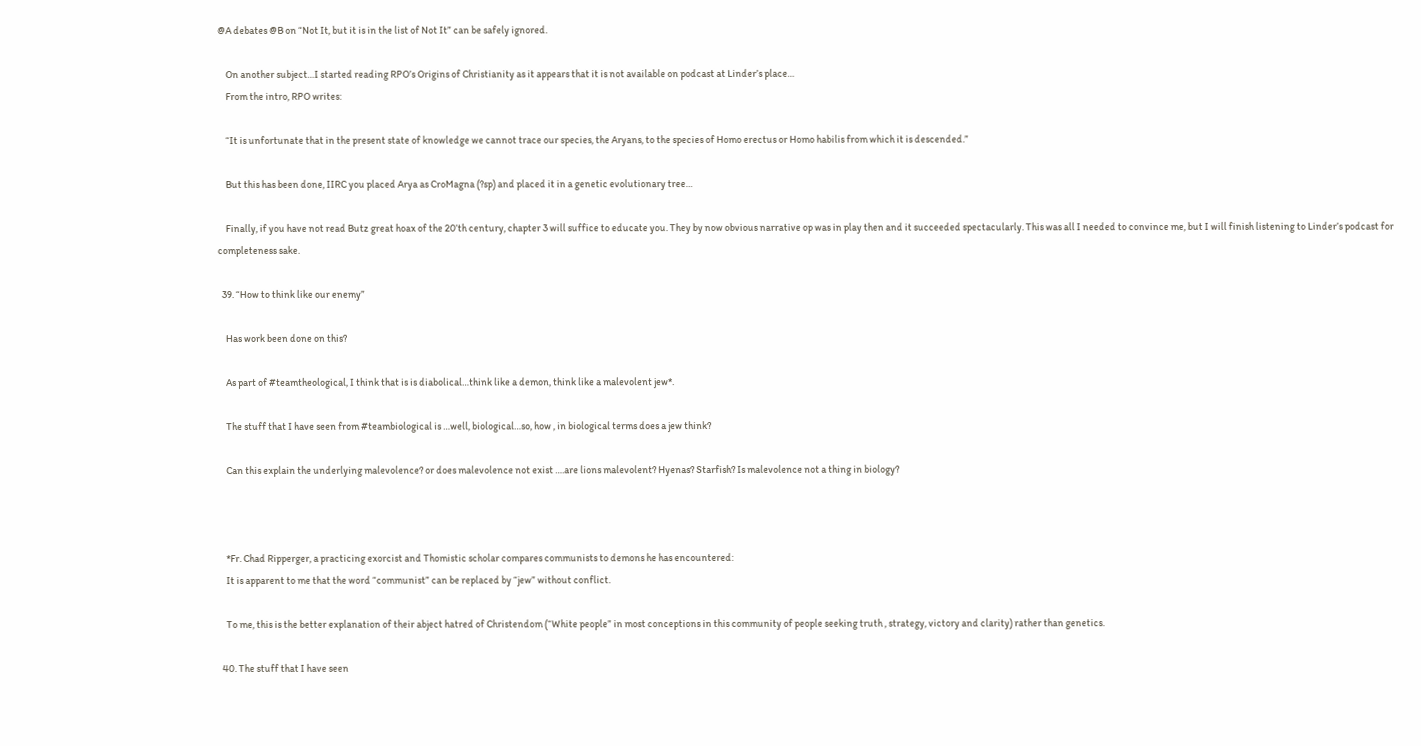@A debates @B on “Not It, but it is in the list of Not It” can be safely ignored.

    On another subject…I started reading RPO’s Origins of Christianity as it appears that it is not available on podcast at Linder’s place…
    From the intro, RPO writes:

    “It is unfortunate that in the present state of knowledge we cannot trace our species, the Aryans, to the species of Homo erectus or Homo habilis from which it is descended.”

    But this has been done, IIRC you placed Arya as CroMagna (?sp) and placed it in a genetic evolutionary tree…

    Finally, if you have not read Butz great hoax of the 20’th century, chapter 3 will suffice to educate you. They by now obvious narrative op was in play then and it succeeded spectacularly. This was all I needed to convince me, but I will finish listening to Linder’s podcast for completeness sake.

  39. “How to think like our enemy”

    Has work been done on this?

    As part of #teamtheological, I think that is is diabolical…think like a demon, think like a malevolent jew*.

    The stuff that I have seen from #teambiological is …well, biological…so, how , in biological terms does a jew think?

    Can this explain the underlying malevolence? or does malevolence not exist ….are lions malevolent? Hyenas? Starfish? Is malevolence not a thing in biology?



    *Fr. Chad Ripperger, a practicing exorcist and Thomistic scholar compares communists to demons he has encountered:
    It is apparent to me that the word “communist” can be replaced by “jew” without conflict.

    To me, this is the better explanation of their abject hatred of Christendom (“White people” in most conceptions in this community of people seeking truth , strategy, victory and clarity) rather than genetics.

  40. The stuff that I have seen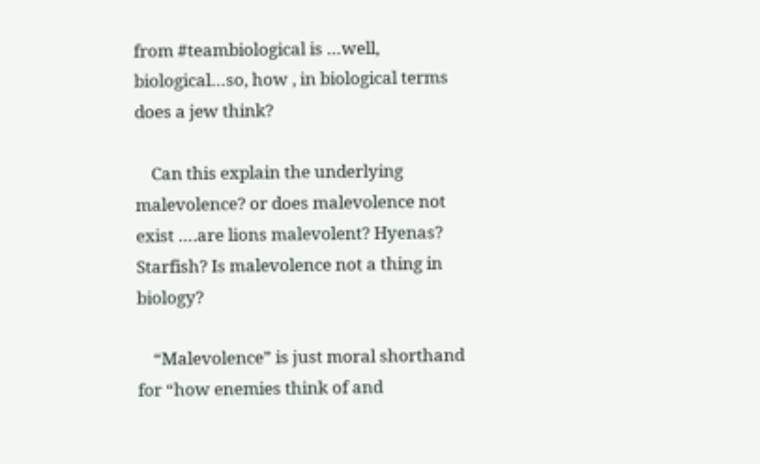from #teambiological is …well, biological…so, how , in biological terms does a jew think?

    Can this explain the underlying malevolence? or does malevolence not exist ….are lions malevolent? Hyenas? Starfish? Is malevolence not a thing in biology?

    “Malevolence” is just moral shorthand for “how enemies think of and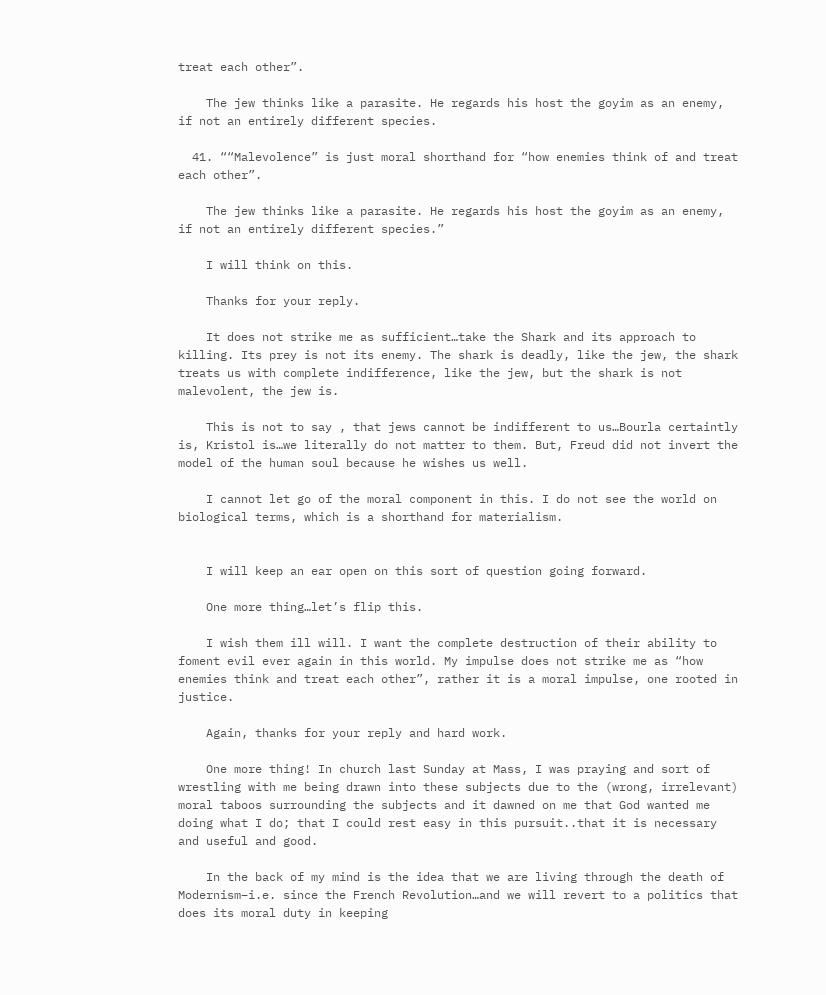treat each other”.

    The jew thinks like a parasite. He regards his host the goyim as an enemy, if not an entirely different species.

  41. ““Malevolence” is just moral shorthand for “how enemies think of and treat each other”.

    The jew thinks like a parasite. He regards his host the goyim as an enemy, if not an entirely different species.”

    I will think on this.

    Thanks for your reply.

    It does not strike me as sufficient…take the Shark and its approach to killing. Its prey is not its enemy. The shark is deadly, like the jew, the shark treats us with complete indifference, like the jew, but the shark is not malevolent, the jew is.

    This is not to say , that jews cannot be indifferent to us…Bourla certaintly is, Kristol is…we literally do not matter to them. But, Freud did not invert the model of the human soul because he wishes us well.

    I cannot let go of the moral component in this. I do not see the world on biological terms, which is a shorthand for materialism.


    I will keep an ear open on this sort of question going forward.

    One more thing…let’s flip this.

    I wish them ill will. I want the complete destruction of their ability to foment evil ever again in this world. My impulse does not strike me as “how enemies think and treat each other”, rather it is a moral impulse, one rooted in justice.

    Again, thanks for your reply and hard work.

    One more thing! In church last Sunday at Mass, I was praying and sort of wrestling with me being drawn into these subjects due to the (wrong, irrelevant) moral taboos surrounding the subjects and it dawned on me that God wanted me doing what I do; that I could rest easy in this pursuit..that it is necessary and useful and good.

    In the back of my mind is the idea that we are living through the death of Modernism–i.e. since the French Revolution…and we will revert to a politics that does its moral duty in keeping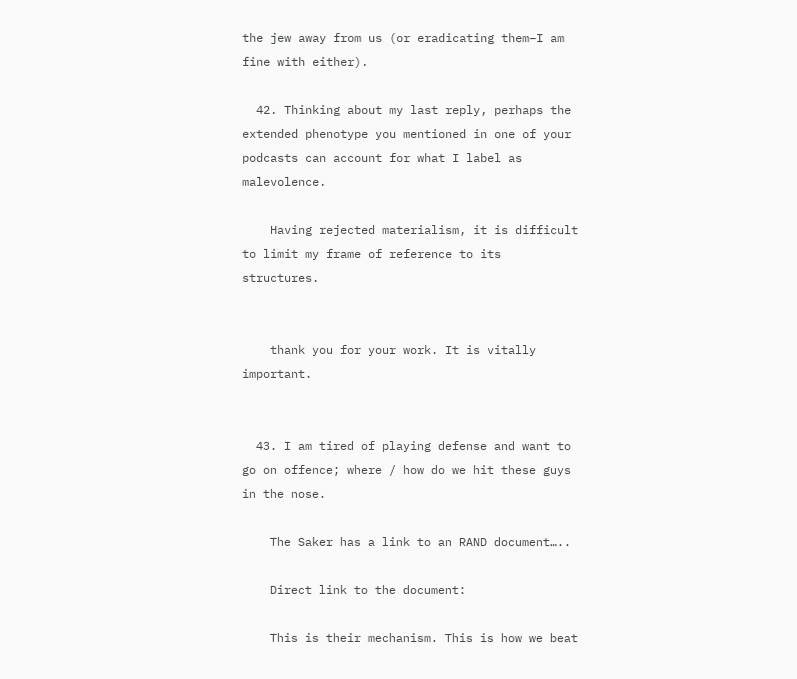the jew away from us (or eradicating them–I am fine with either).

  42. Thinking about my last reply, perhaps the extended phenotype you mentioned in one of your podcasts can account for what I label as malevolence.

    Having rejected materialism, it is difficult to limit my frame of reference to its structures.


    thank you for your work. It is vitally important.


  43. I am tired of playing defense and want to go on offence; where / how do we hit these guys in the nose.

    The Saker has a link to an RAND document…..

    Direct link to the document:

    This is their mechanism. This is how we beat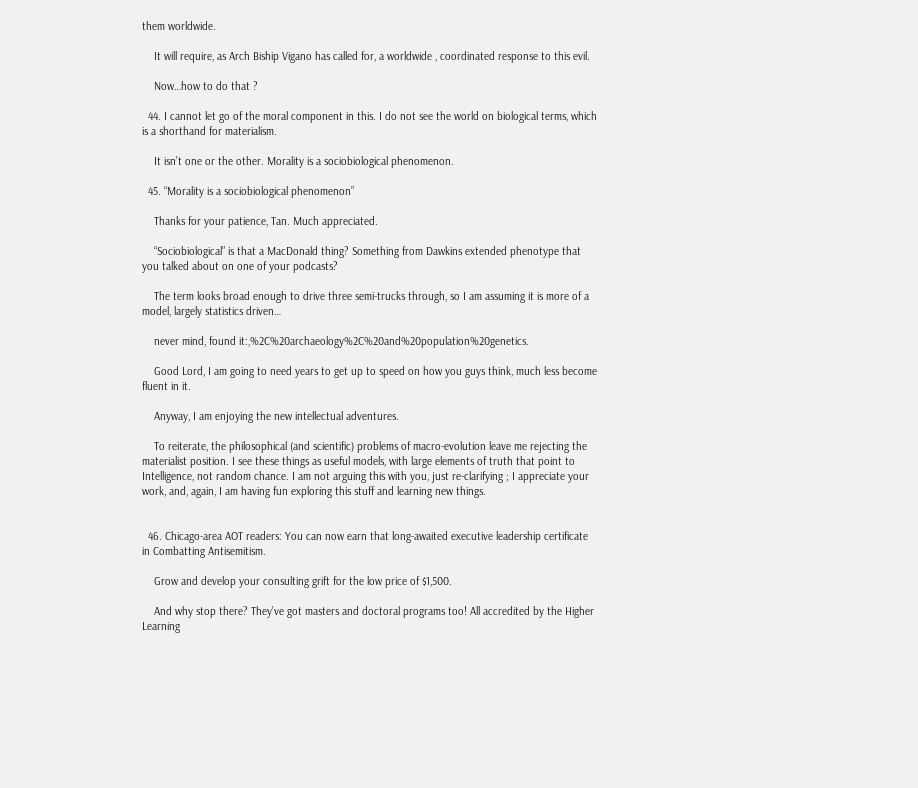them worldwide.

    It will require, as Arch Biship Vigano has called for, a worldwide , coordinated response to this evil.

    Now…how to do that ?

  44. I cannot let go of the moral component in this. I do not see the world on biological terms, which is a shorthand for materialism.

    It isn’t one or the other. Morality is a sociobiological phenomenon.

  45. “Morality is a sociobiological phenomenon”

    Thanks for your patience, Tan. Much appreciated.

    “Sociobiological” is that a MacDonald thing? Something from Dawkins extended phenotype that you talked about on one of your podcasts?

    The term looks broad enough to drive three semi-trucks through, so I am assuming it is more of a model, largely statistics driven…

    never mind, found it:,%2C%20archaeology%2C%20and%20population%20genetics.

    Good Lord, I am going to need years to get up to speed on how you guys think, much less become fluent in it.

    Anyway, I am enjoying the new intellectual adventures.

    To reiterate, the philosophical (and scientific) problems of macro-evolution leave me rejecting the materialist position. I see these things as useful models, with large elements of truth that point to Intelligence, not random chance. I am not arguing this with you, just re-clarifying ; I appreciate your work, and, again, I am having fun exploring this stuff and learning new things.


  46. Chicago-area AOT readers: You can now earn that long-awaited executive leadership certificate in Combatting Antisemitism.

    Grow and develop your consulting grift for the low price of $1,500.

    And why stop there? They’ve got masters and doctoral programs too! All accredited by the Higher Learning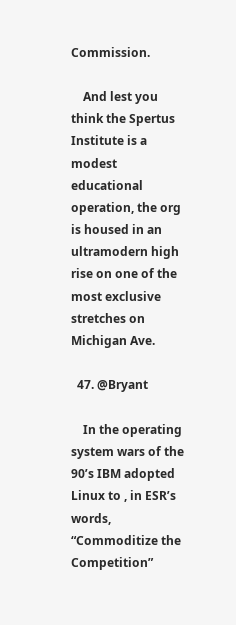Commission.

    And lest you think the Spertus Institute is a modest educational operation, the org is housed in an ultramodern high rise on one of the most exclusive stretches on Michigan Ave.

  47. @Bryant

    In the operating system wars of the 90’s IBM adopted Linux to , in ESR’s words, “Commoditize the Competition”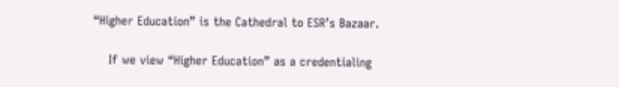“Higher Education” is the Cathedral to ESR’s Bazaar.

    If we view “Higher Education” as a credentialing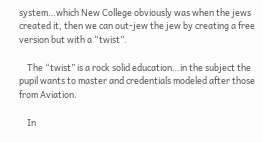system…which New College obviously was when the jews created it, then we can out-jew the jew by creating a free version but with a “twist”.

    The “twist” is a rock solid education…in the subject the pupil wants to master and credentials modeled after those from Aviation.

    In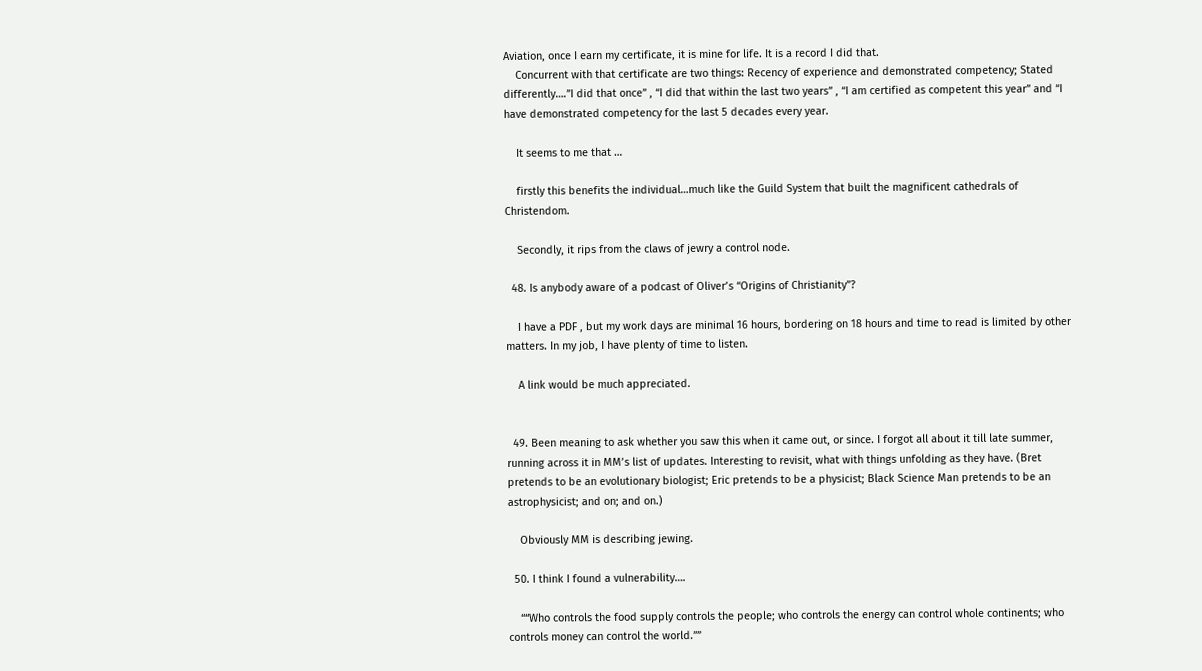Aviation, once I earn my certificate, it is mine for life. It is a record I did that.
    Concurrent with that certificate are two things: Recency of experience and demonstrated competency; Stated differently….”I did that once” , “I did that within the last two years” , “I am certified as competent this year” and “I have demonstrated competency for the last 5 decades every year.

    It seems to me that …

    firstly this benefits the individual…much like the Guild System that built the magnificent cathedrals of Christendom.

    Secondly, it rips from the claws of jewry a control node.

  48. Is anybody aware of a podcast of Oliver’s “Origins of Christianity”?

    I have a PDF , but my work days are minimal 16 hours, bordering on 18 hours and time to read is limited by other matters. In my job, I have plenty of time to listen.

    A link would be much appreciated.


  49. Been meaning to ask whether you saw this when it came out, or since. I forgot all about it till late summer, running across it in MM’s list of updates. Interesting to revisit, what with things unfolding as they have. (Bret pretends to be an evolutionary biologist; Eric pretends to be a physicist; Black Science Man pretends to be an astrophysicist; and on; and on.)

    Obviously MM is describing jewing.

  50. I think I found a vulnerability….

    ““Who controls the food supply controls the people; who controls the energy can control whole continents; who controls money can control the world.””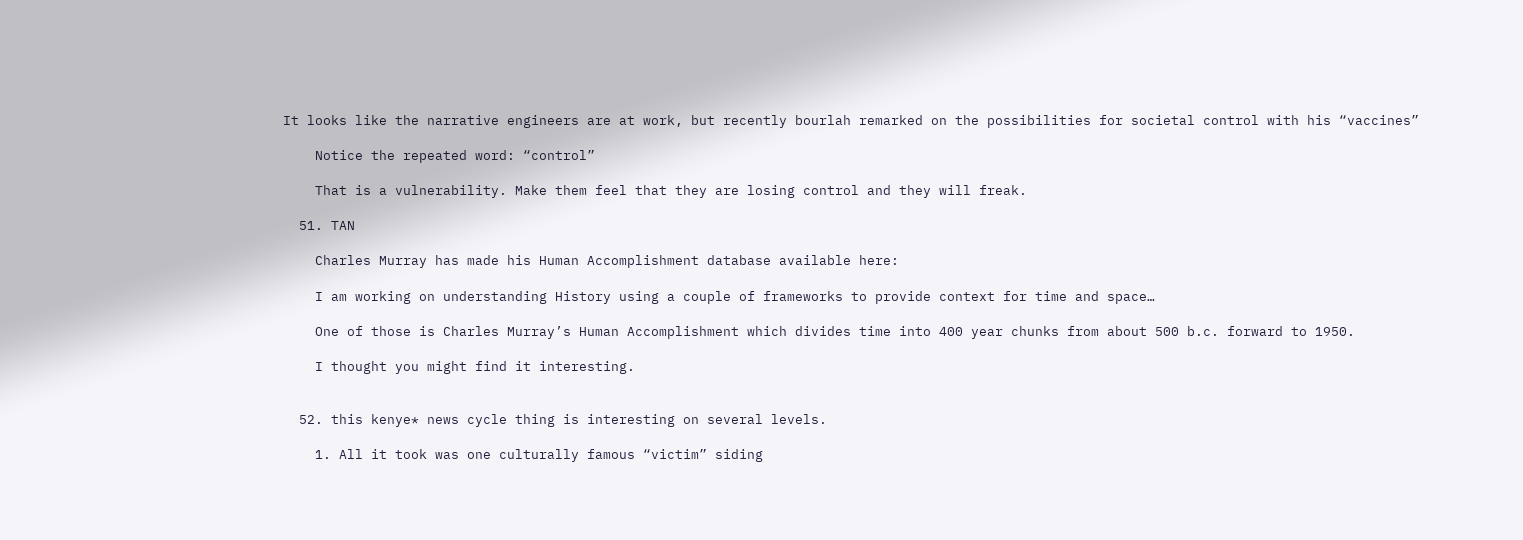It looks like the narrative engineers are at work, but recently bourlah remarked on the possibilities for societal control with his “vaccines”

    Notice the repeated word: “control”

    That is a vulnerability. Make them feel that they are losing control and they will freak.

  51. TAN

    Charles Murray has made his Human Accomplishment database available here:

    I am working on understanding History using a couple of frameworks to provide context for time and space…

    One of those is Charles Murray’s Human Accomplishment which divides time into 400 year chunks from about 500 b.c. forward to 1950.

    I thought you might find it interesting.


  52. this kenye* news cycle thing is interesting on several levels.

    1. All it took was one culturally famous “victim” siding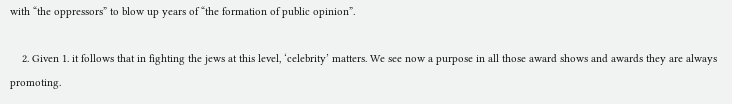with “the oppressors” to blow up years of “the formation of public opinion”.

    2. Given 1. it follows that in fighting the jews at this level, ‘celebrity’ matters. We see now a purpose in all those award shows and awards they are always promoting.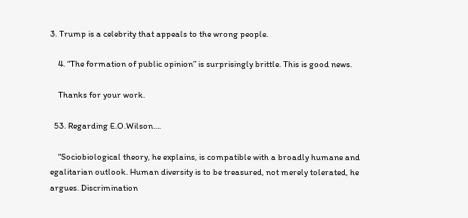3. Trump is a celebrity that appeals to the wrong people.

    4. “The formation of public opinion” is surprisingly brittle. This is good news.

    Thanks for your work.

  53. Regarding E.O.Wilson….

    “Sociobiological theory, he explains, is compatible with a broadly humane and egalitarian outlook. Human diversity is to be treasured, not merely tolerated, he argues. Discrimination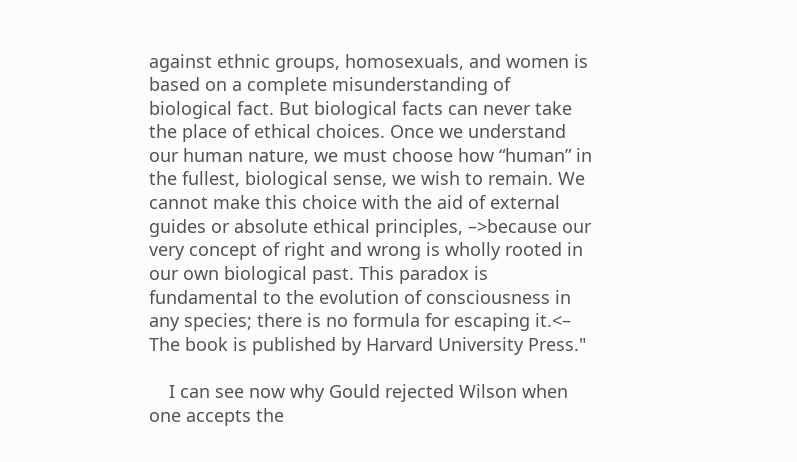against ethnic groups, homosexuals, and women is based on a complete misunderstanding of biological fact. But biological facts can never take the place of ethical choices. Once we understand our human nature, we must choose how “human” in the fullest, biological sense, we wish to remain. We cannot make this choice with the aid of external guides or absolute ethical principles, –>because our very concept of right and wrong is wholly rooted in our own biological past. This paradox is fundamental to the evolution of consciousness in any species; there is no formula for escaping it.<– The book is published by Harvard University Press."

    I can see now why Gould rejected Wilson when one accepts the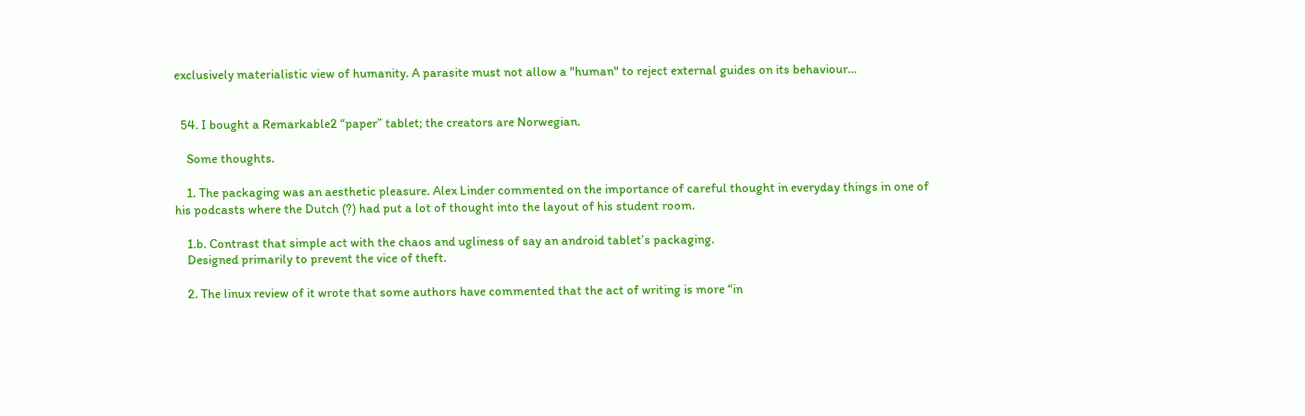exclusively materialistic view of humanity. A parasite must not allow a "human" to reject external guides on its behaviour…


  54. I bought a Remarkable2 “paper” tablet; the creators are Norwegian.

    Some thoughts.

    1. The packaging was an aesthetic pleasure. Alex Linder commented on the importance of careful thought in everyday things in one of his podcasts where the Dutch (?) had put a lot of thought into the layout of his student room.

    1.b. Contrast that simple act with the chaos and ugliness of say an android tablet’s packaging.
    Designed primarily to prevent the vice of theft.

    2. The linux review of it wrote that some authors have commented that the act of writing is more “in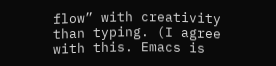flow” with creativity than typing. (I agree with this. Emacs is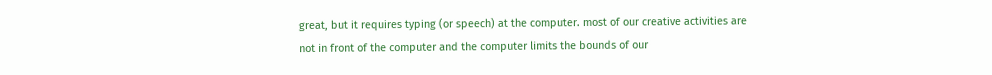great, but it requires typing (or speech) at the computer. most of our creative activities are not in front of the computer and the computer limits the bounds of our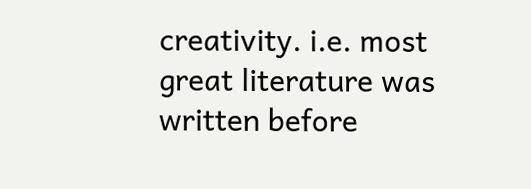creativity. i.e. most great literature was written before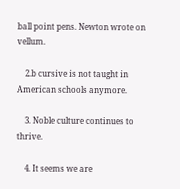ball point pens. Newton wrote on vellum.

    2.b cursive is not taught in American schools anymore.

    3. Noble culture continues to thrive.

    4. It seems we are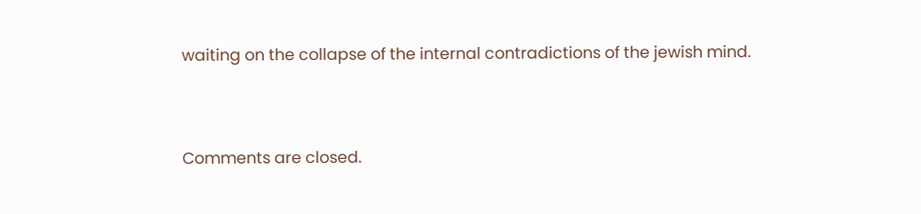waiting on the collapse of the internal contradictions of the jewish mind.


Comments are closed.